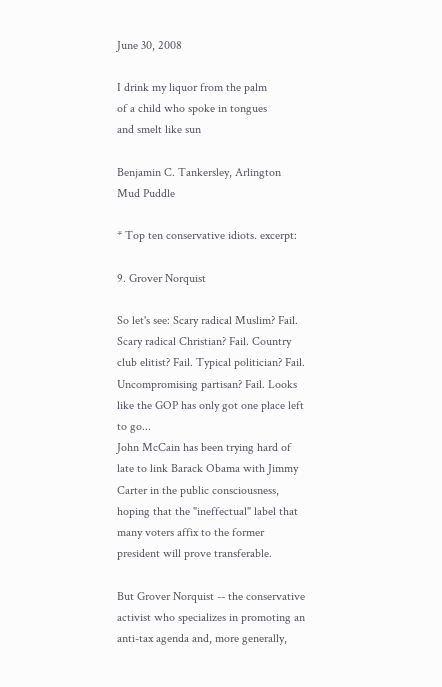June 30, 2008

I drink my liquor from the palm
of a child who spoke in tongues
and smelt like sun

Benjamin C. Tankersley, Arlington Mud Puddle

* Top ten conservative idiots. excerpt:

9. Grover Norquist

So let's see: Scary radical Muslim? Fail. Scary radical Christian? Fail. Country club elitist? Fail. Typical politician? Fail. Uncompromising partisan? Fail. Looks like the GOP has only got one place left to go...
John McCain has been trying hard of late to link Barack Obama with Jimmy Carter in the public consciousness, hoping that the "ineffectual" label that many voters affix to the former president will prove transferable.

But Grover Norquist -- the conservative activist who specializes in promoting an anti-tax agenda and, more generally,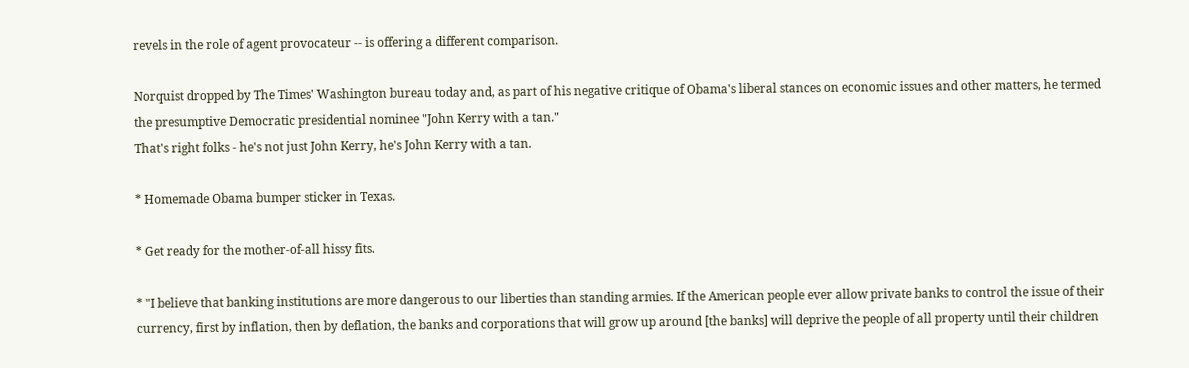revels in the role of agent provocateur -- is offering a different comparison.

Norquist dropped by The Times' Washington bureau today and, as part of his negative critique of Obama's liberal stances on economic issues and other matters, he termed the presumptive Democratic presidential nominee "John Kerry with a tan."
That's right folks - he's not just John Kerry, he's John Kerry with a tan.

* Homemade Obama bumper sticker in Texas.

* Get ready for the mother-of-all hissy fits.

* "I believe that banking institutions are more dangerous to our liberties than standing armies. If the American people ever allow private banks to control the issue of their currency, first by inflation, then by deflation, the banks and corporations that will grow up around [the banks] will deprive the people of all property until their children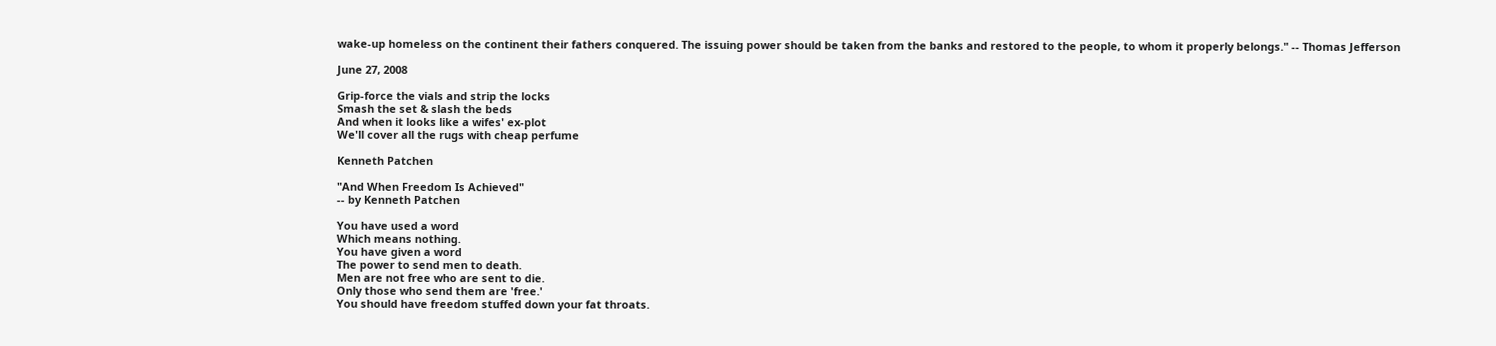wake-up homeless on the continent their fathers conquered. The issuing power should be taken from the banks and restored to the people, to whom it properly belongs." -- Thomas Jefferson

June 27, 2008

Grip-force the vials and strip the locks
Smash the set & slash the beds
And when it looks like a wifes' ex-plot
We'll cover all the rugs with cheap perfume

Kenneth Patchen

"And When Freedom Is Achieved"
-- by Kenneth Patchen

You have used a word
Which means nothing.
You have given a word
The power to send men to death.
Men are not free who are sent to die.
Only those who send them are 'free.'
You should have freedom stuffed down your fat throats.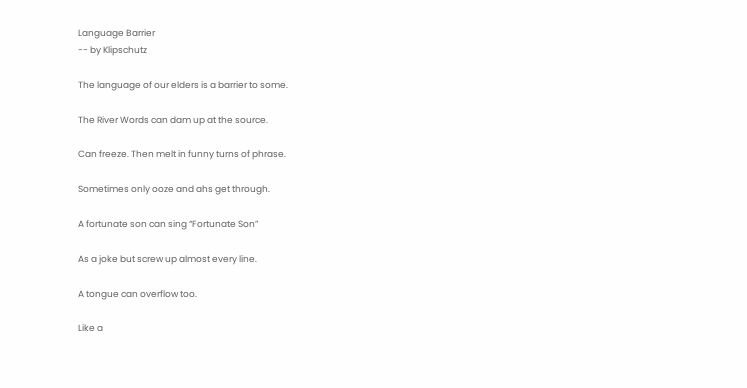Language Barrier
-- by Klipschutz

The language of our elders is a barrier to some.

The River Words can dam up at the source.

Can freeze. Then melt in funny turns of phrase.

Sometimes only ooze and ahs get through.

A fortunate son can sing “Fortunate Son”

As a joke but screw up almost every line.

A tongue can overflow too.

Like a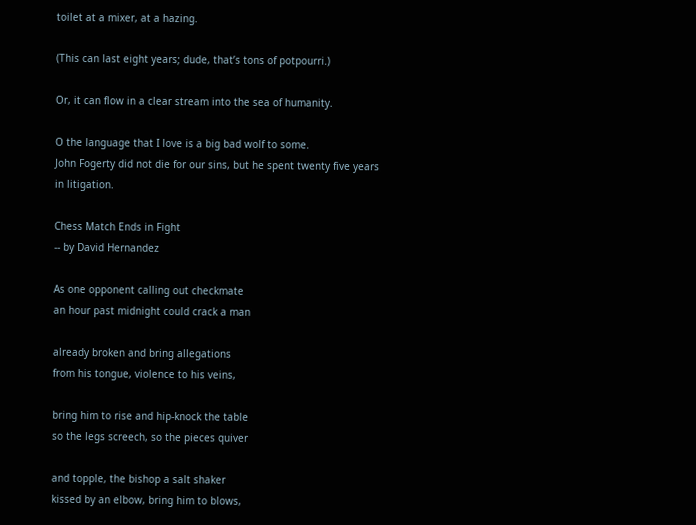toilet at a mixer, at a hazing.

(This can last eight years; dude, that’s tons of potpourri.)

Or, it can flow in a clear stream into the sea of humanity.

O the language that I love is a big bad wolf to some.
John Fogerty did not die for our sins, but he spent twenty five years
in litigation.

Chess Match Ends in Fight
-- by David Hernandez

As one opponent calling out checkmate
an hour past midnight could crack a man

already broken and bring allegations
from his tongue, violence to his veins,

bring him to rise and hip-knock the table
so the legs screech, so the pieces quiver

and topple, the bishop a salt shaker
kissed by an elbow, bring him to blows,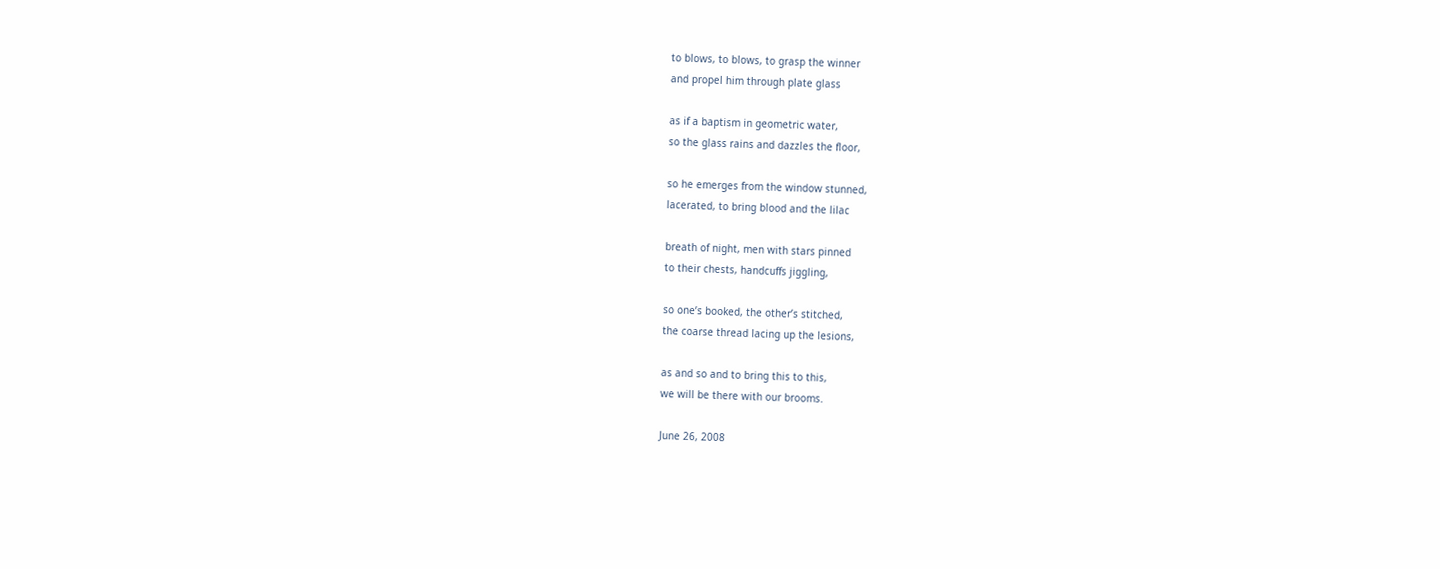to blows, to blows, to grasp the winner
and propel him through plate glass

as if a baptism in geometric water,
so the glass rains and dazzles the floor,

so he emerges from the window stunned,
lacerated, to bring blood and the lilac

breath of night, men with stars pinned
to their chests, handcuffs jiggling,

so one’s booked, the other’s stitched,
the coarse thread lacing up the lesions,

as and so and to bring this to this,
we will be there with our brooms.

June 26, 2008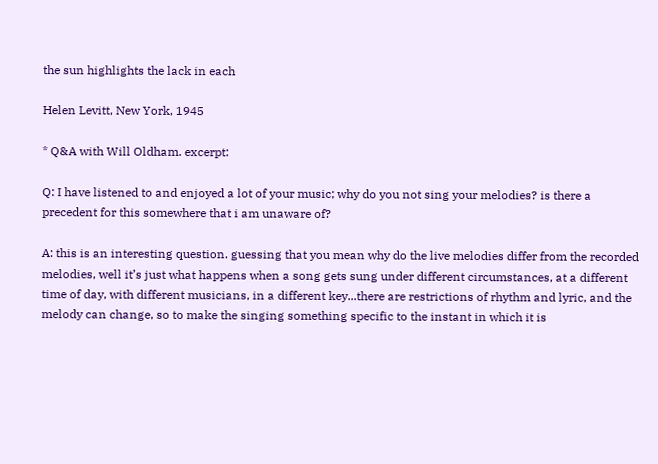the sun highlights the lack in each

Helen Levitt, New York, 1945

* Q&A with Will Oldham. excerpt:

Q: I have listened to and enjoyed a lot of your music; why do you not sing your melodies? is there a precedent for this somewhere that i am unaware of?

A: this is an interesting question. guessing that you mean why do the live melodies differ from the recorded melodies, well it’s just what happens when a song gets sung under different circumstances, at a different time of day, with different musicians, in a different key...there are restrictions of rhythm and lyric, and the melody can change, so to make the singing something specific to the instant in which it is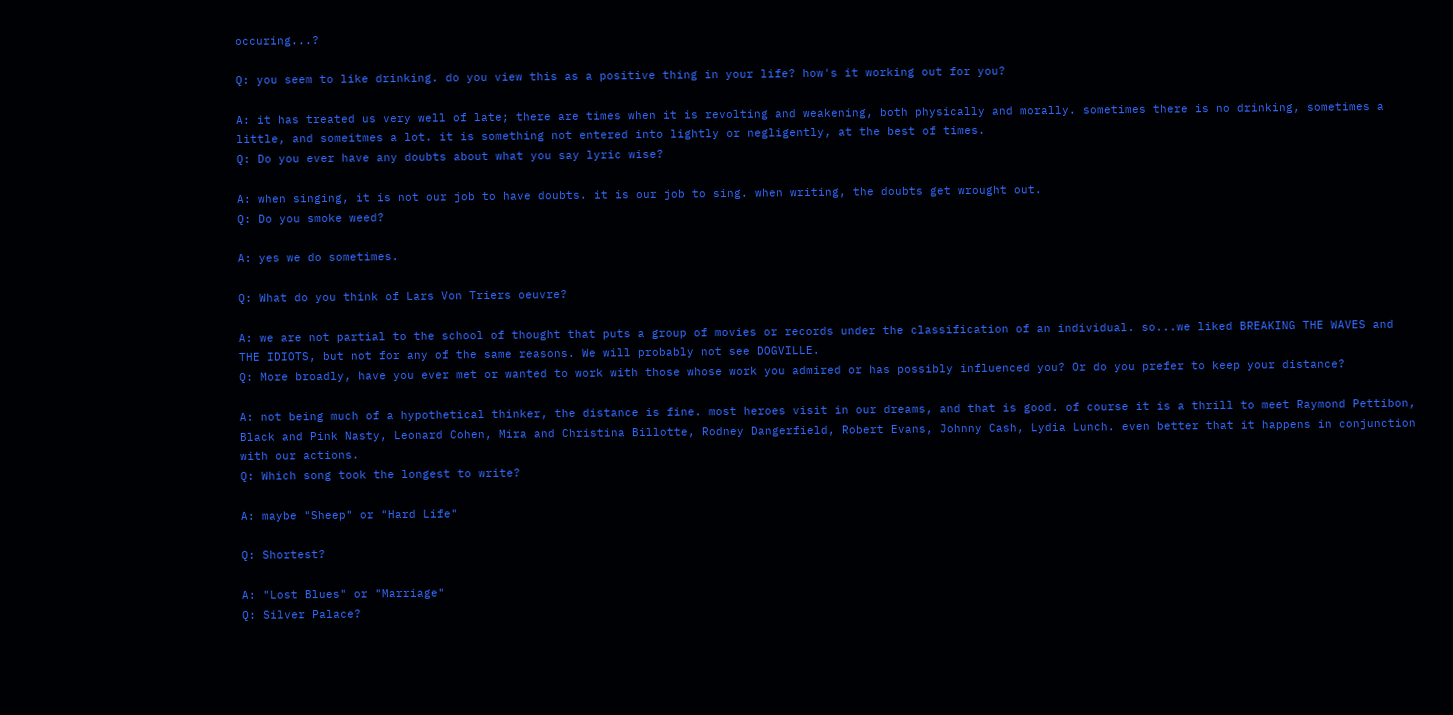occuring...?

Q: you seem to like drinking. do you view this as a positive thing in your life? how's it working out for you?

A: it has treated us very well of late; there are times when it is revolting and weakening, both physically and morally. sometimes there is no drinking, sometimes a little, and someitmes a lot. it is something not entered into lightly or negligently, at the best of times.
Q: Do you ever have any doubts about what you say lyric wise?

A: when singing, it is not our job to have doubts. it is our job to sing. when writing, the doubts get wrought out.
Q: Do you smoke weed?

A: yes we do sometimes.

Q: What do you think of Lars Von Triers oeuvre?

A: we are not partial to the school of thought that puts a group of movies or records under the classification of an individual. so...we liked BREAKING THE WAVES and THE IDIOTS, but not for any of the same reasons. We will probably not see DOGVILLE.
Q: More broadly, have you ever met or wanted to work with those whose work you admired or has possibly influenced you? Or do you prefer to keep your distance?

A: not being much of a hypothetical thinker, the distance is fine. most heroes visit in our dreams, and that is good. of course it is a thrill to meet Raymond Pettibon, Black and Pink Nasty, Leonard Cohen, Mira and Christina Billotte, Rodney Dangerfield, Robert Evans, Johnny Cash, Lydia Lunch. even better that it happens in conjunction with our actions.
Q: Which song took the longest to write?

A: maybe "Sheep" or "Hard Life"

Q: Shortest?

A: "Lost Blues" or "Marriage"
Q: Silver Palace?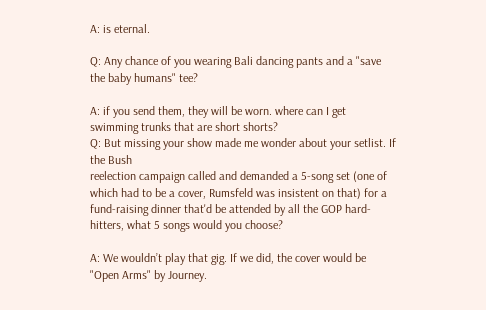A: is eternal.

Q: Any chance of you wearing Bali dancing pants and a "save the baby humans" tee?

A: if you send them, they will be worn. where can I get swimming trunks that are short shorts?
Q: But missing your show made me wonder about your setlist. If the Bush
reelection campaign called and demanded a 5-song set (one of which had to be a cover, Rumsfeld was insistent on that) for a fund-raising dinner that'd be attended by all the GOP hard-hitters, what 5 songs would you choose?

A: We wouldn’t play that gig. If we did, the cover would be "Open Arms" by Journey.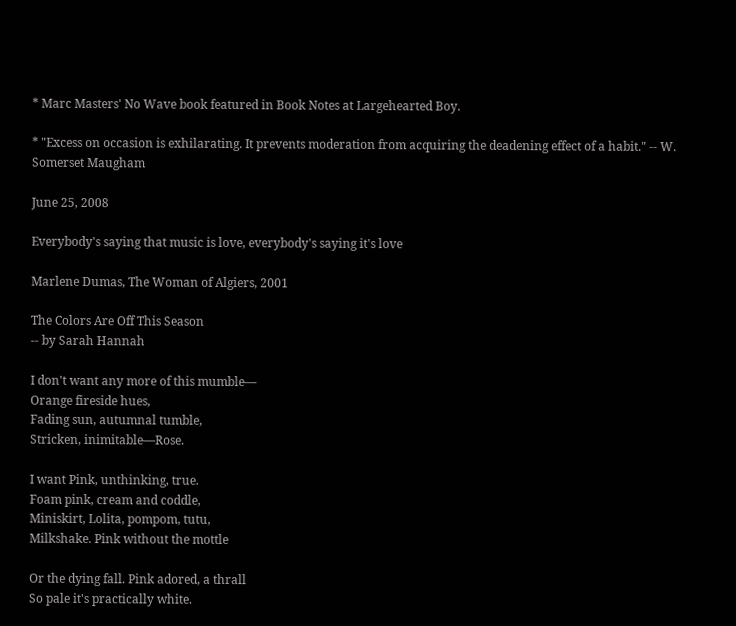* Marc Masters' No Wave book featured in Book Notes at Largehearted Boy.

* "Excess on occasion is exhilarating. It prevents moderation from acquiring the deadening effect of a habit." -- W. Somerset Maugham

June 25, 2008

Everybody's saying that music is love, everybody's saying it's love

Marlene Dumas, The Woman of Algiers, 2001

The Colors Are Off This Season
-- by Sarah Hannah

I don't want any more of this mumble—
Orange fireside hues,
Fading sun, autumnal tumble,
Stricken, inimitable—Rose.

I want Pink, unthinking, true.
Foam pink, cream and coddle,
Miniskirt, Lolita, pompom, tutu,
Milkshake. Pink without the mottle

Or the dying fall. Pink adored, a thrall
So pale it's practically white.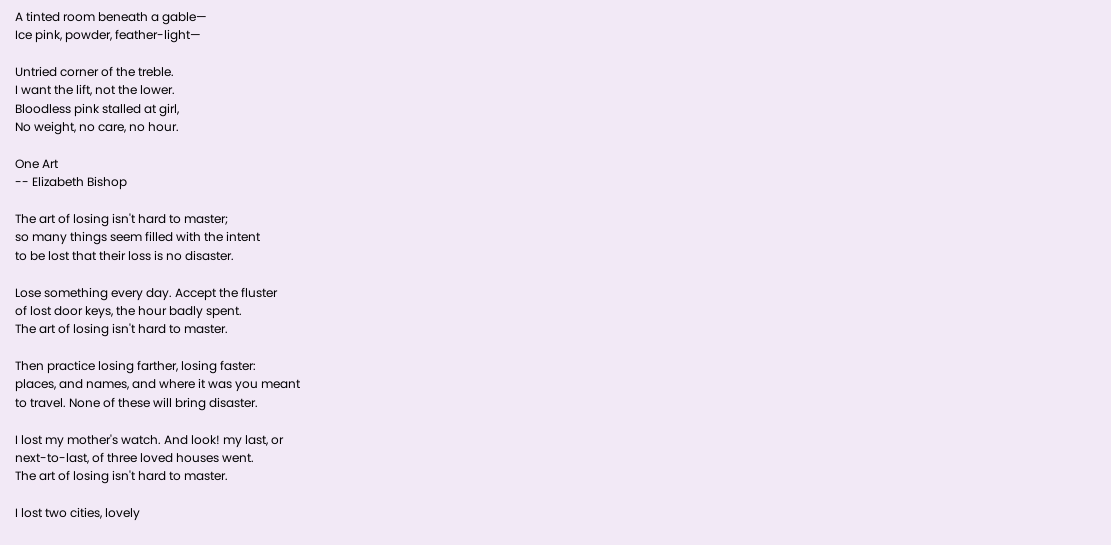A tinted room beneath a gable—
Ice pink, powder, feather-light—

Untried corner of the treble.
I want the lift, not the lower.
Bloodless pink stalled at girl,
No weight, no care, no hour.

One Art
-- Elizabeth Bishop

The art of losing isn't hard to master;
so many things seem filled with the intent
to be lost that their loss is no disaster.

Lose something every day. Accept the fluster
of lost door keys, the hour badly spent.
The art of losing isn't hard to master.

Then practice losing farther, losing faster:
places, and names, and where it was you meant
to travel. None of these will bring disaster.

I lost my mother's watch. And look! my last, or
next-to-last, of three loved houses went.
The art of losing isn't hard to master.

I lost two cities, lovely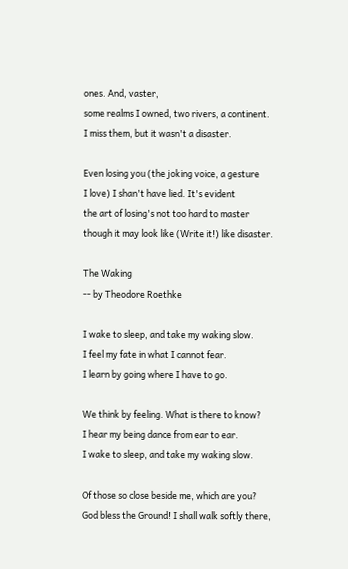ones. And, vaster,
some realms I owned, two rivers, a continent.
I miss them, but it wasn't a disaster.

Even losing you (the joking voice, a gesture
I love) I shan't have lied. It's evident
the art of losing's not too hard to master
though it may look like (Write it!) like disaster.

The Waking
-- by Theodore Roethke

I wake to sleep, and take my waking slow.
I feel my fate in what I cannot fear.
I learn by going where I have to go.

We think by feeling. What is there to know?
I hear my being dance from ear to ear.
I wake to sleep, and take my waking slow.

Of those so close beside me, which are you?
God bless the Ground! I shall walk softly there,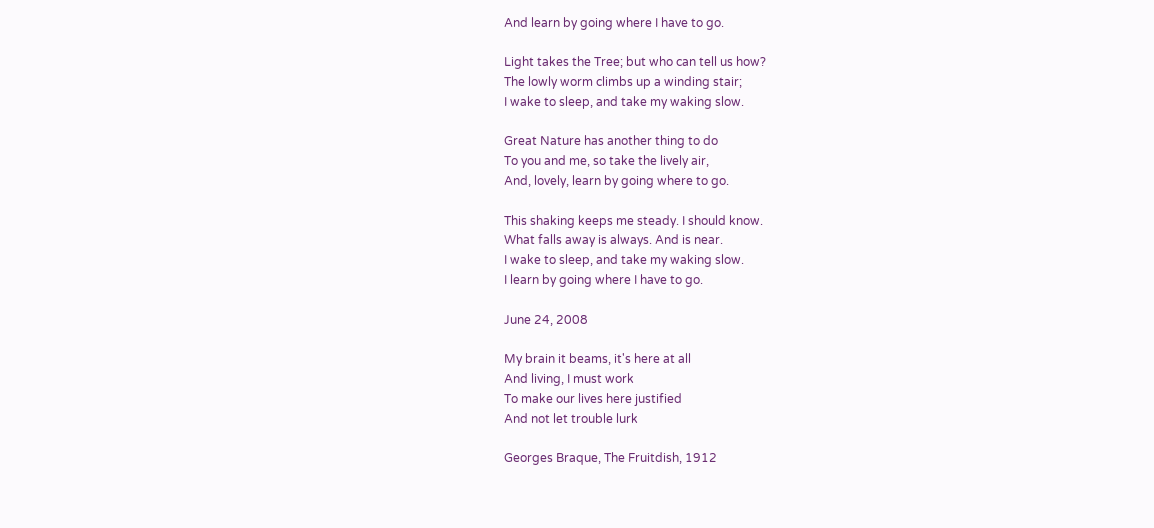And learn by going where I have to go.

Light takes the Tree; but who can tell us how?
The lowly worm climbs up a winding stair;
I wake to sleep, and take my waking slow.

Great Nature has another thing to do
To you and me, so take the lively air,
And, lovely, learn by going where to go.

This shaking keeps me steady. I should know.
What falls away is always. And is near.
I wake to sleep, and take my waking slow.
I learn by going where I have to go.

June 24, 2008

My brain it beams, it's here at all
And living, I must work
To make our lives here justified
And not let trouble lurk

Georges Braque, The Fruitdish, 1912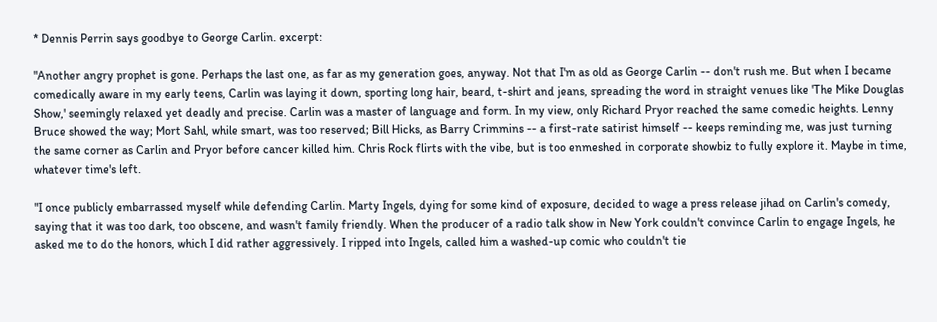* Dennis Perrin says goodbye to George Carlin. excerpt:

"Another angry prophet is gone. Perhaps the last one, as far as my generation goes, anyway. Not that I'm as old as George Carlin -- don't rush me. But when I became comedically aware in my early teens, Carlin was laying it down, sporting long hair, beard, t-shirt and jeans, spreading the word in straight venues like 'The Mike Douglas Show,' seemingly relaxed yet deadly and precise. Carlin was a master of language and form. In my view, only Richard Pryor reached the same comedic heights. Lenny Bruce showed the way; Mort Sahl, while smart, was too reserved; Bill Hicks, as Barry Crimmins -- a first-rate satirist himself -- keeps reminding me, was just turning the same corner as Carlin and Pryor before cancer killed him. Chris Rock flirts with the vibe, but is too enmeshed in corporate showbiz to fully explore it. Maybe in time, whatever time's left.

"I once publicly embarrassed myself while defending Carlin. Marty Ingels, dying for some kind of exposure, decided to wage a press release jihad on Carlin's comedy, saying that it was too dark, too obscene, and wasn't family friendly. When the producer of a radio talk show in New York couldn't convince Carlin to engage Ingels, he asked me to do the honors, which I did rather aggressively. I ripped into Ingels, called him a washed-up comic who couldn't tie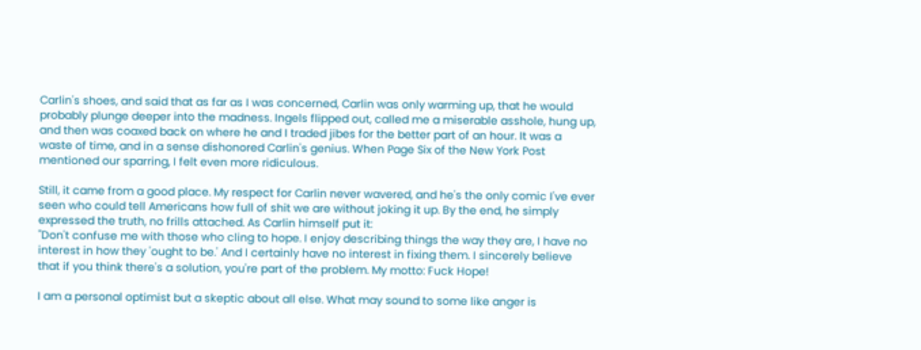Carlin's shoes, and said that as far as I was concerned, Carlin was only warming up, that he would probably plunge deeper into the madness. Ingels flipped out, called me a miserable asshole, hung up, and then was coaxed back on where he and I traded jibes for the better part of an hour. It was a waste of time, and in a sense dishonored Carlin's genius. When Page Six of the New York Post mentioned our sparring, I felt even more ridiculous.

Still, it came from a good place. My respect for Carlin never wavered, and he's the only comic I've ever seen who could tell Americans how full of shit we are without joking it up. By the end, he simply expressed the truth, no frills attached. As Carlin himself put it:
"Don't confuse me with those who cling to hope. I enjoy describing things the way they are, I have no interest in how they 'ought to be.' And I certainly have no interest in fixing them. I sincerely believe that if you think there's a solution, you're part of the problem. My motto: Fuck Hope!

I am a personal optimist but a skeptic about all else. What may sound to some like anger is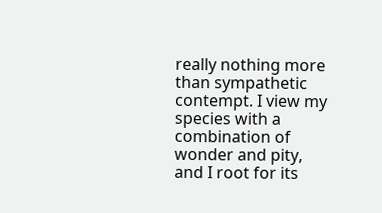really nothing more than sympathetic contempt. I view my species with a combination of wonder and pity, and I root for its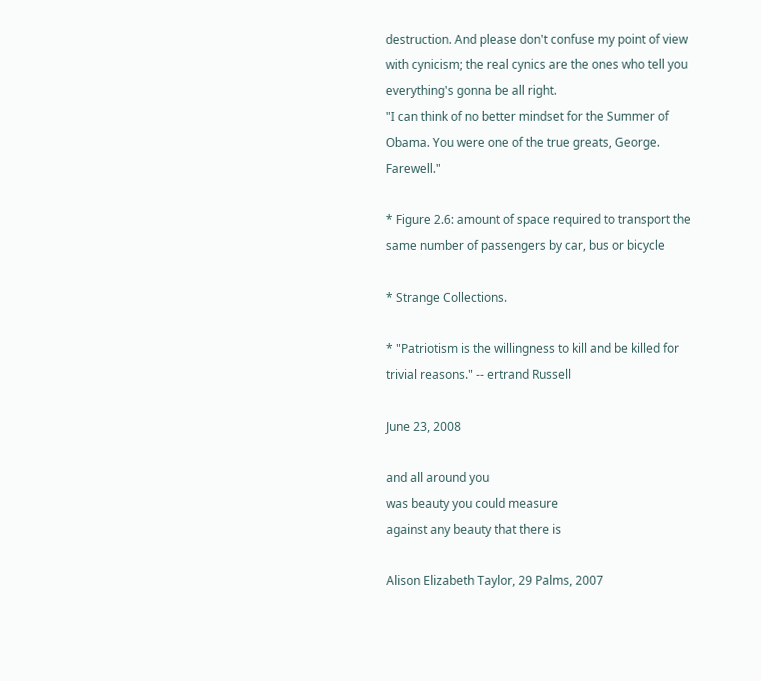destruction. And please don't confuse my point of view with cynicism; the real cynics are the ones who tell you everything's gonna be all right.
"I can think of no better mindset for the Summer of Obama. You were one of the true greats, George. Farewell."

* Figure 2.6: amount of space required to transport the same number of passengers by car, bus or bicycle

* Strange Collections.

* "Patriotism is the willingness to kill and be killed for trivial reasons." -- ertrand Russell

June 23, 2008

and all around you
was beauty you could measure
against any beauty that there is

Alison Elizabeth Taylor, 29 Palms, 2007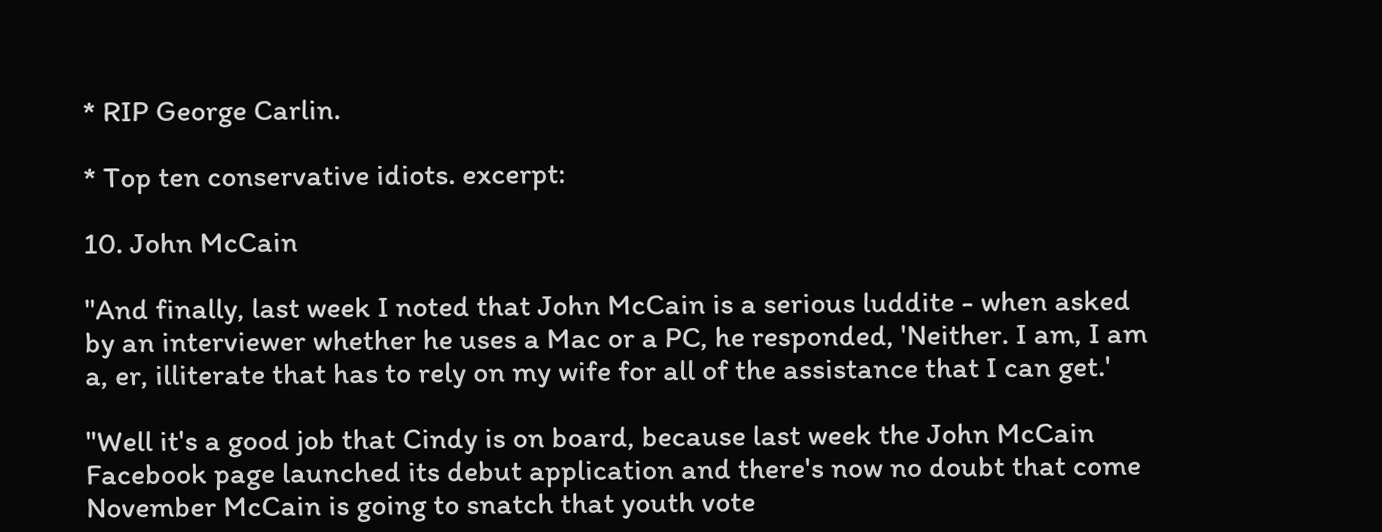* RIP George Carlin.

* Top ten conservative idiots. excerpt:

10. John McCain

"And finally, last week I noted that John McCain is a serious luddite - when asked by an interviewer whether he uses a Mac or a PC, he responded, 'Neither. I am, I am a, er, illiterate that has to rely on my wife for all of the assistance that I can get.'

"Well it's a good job that Cindy is on board, because last week the John McCain Facebook page launched its debut application and there's now no doubt that come November McCain is going to snatch that youth vote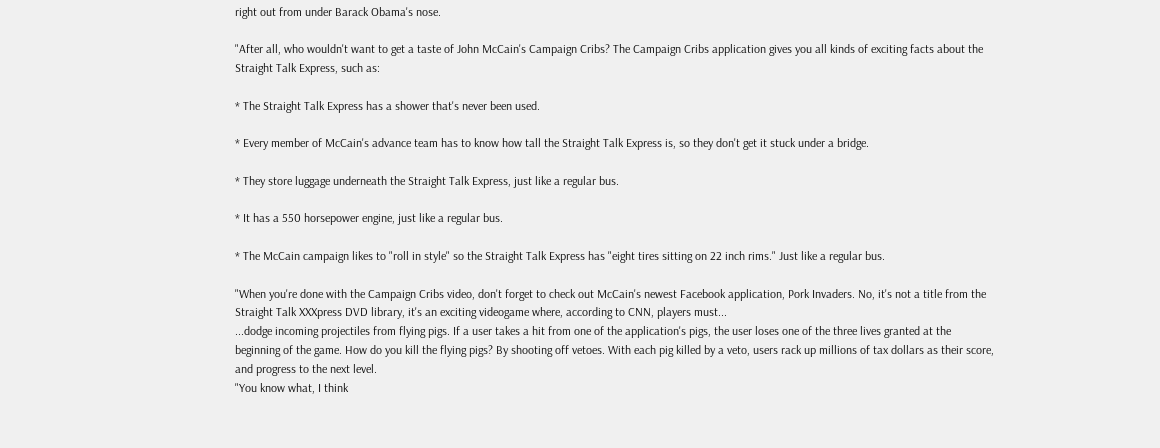right out from under Barack Obama's nose.

"After all, who wouldn't want to get a taste of John McCain's Campaign Cribs? The Campaign Cribs application gives you all kinds of exciting facts about the Straight Talk Express, such as:

* The Straight Talk Express has a shower that's never been used.

* Every member of McCain's advance team has to know how tall the Straight Talk Express is, so they don't get it stuck under a bridge.

* They store luggage underneath the Straight Talk Express, just like a regular bus.

* It has a 550 horsepower engine, just like a regular bus.

* The McCain campaign likes to "roll in style" so the Straight Talk Express has "eight tires sitting on 22 inch rims." Just like a regular bus.

"When you're done with the Campaign Cribs video, don't forget to check out McCain's newest Facebook application, Pork Invaders. No, it's not a title from the Straight Talk XXXpress DVD library, it's an exciting videogame where, according to CNN, players must...
...dodge incoming projectiles from flying pigs. If a user takes a hit from one of the application's pigs, the user loses one of the three lives granted at the beginning of the game. How do you kill the flying pigs? By shooting off vetoes. With each pig killed by a veto, users rack up millions of tax dollars as their score, and progress to the next level.
"You know what, I think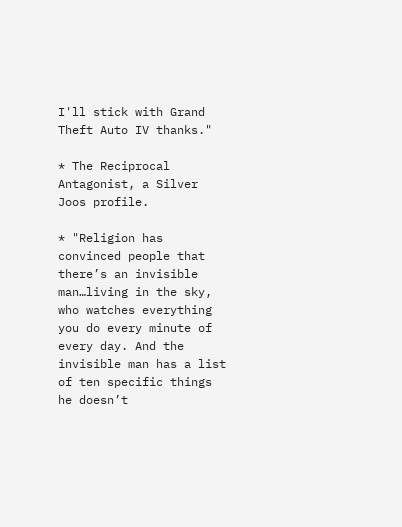I'll stick with Grand Theft Auto IV thanks."

* The Reciprocal Antagonist, a Silver Joos profile.

* "Religion has convinced people that there’s an invisible man…living in the sky, who watches everything you do every minute of every day. And the invisible man has a list of ten specific things he doesn’t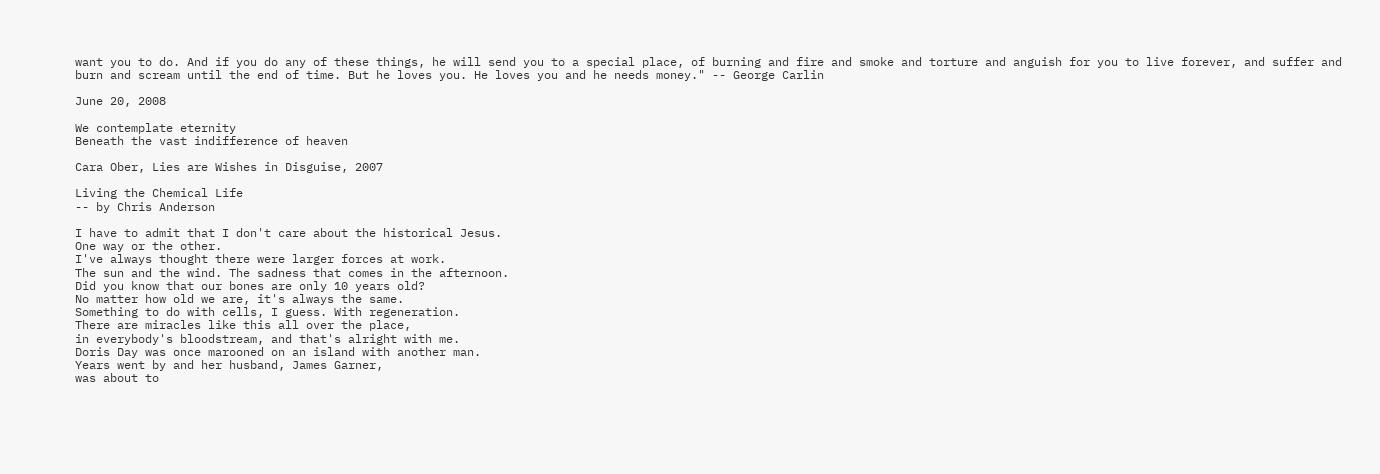want you to do. And if you do any of these things, he will send you to a special place, of burning and fire and smoke and torture and anguish for you to live forever, and suffer and burn and scream until the end of time. But he loves you. He loves you and he needs money." -- George Carlin

June 20, 2008

We contemplate eternity
Beneath the vast indifference of heaven

Cara Ober, Lies are Wishes in Disguise, 2007

Living the Chemical Life
-- by Chris Anderson

I have to admit that I don't care about the historical Jesus.
One way or the other.
I've always thought there were larger forces at work.
The sun and the wind. The sadness that comes in the afternoon.
Did you know that our bones are only 10 years old?
No matter how old we are, it's always the same.
Something to do with cells, I guess. With regeneration.
There are miracles like this all over the place,
in everybody's bloodstream, and that's alright with me.
Doris Day was once marooned on an island with another man.
Years went by and her husband, James Garner,
was about to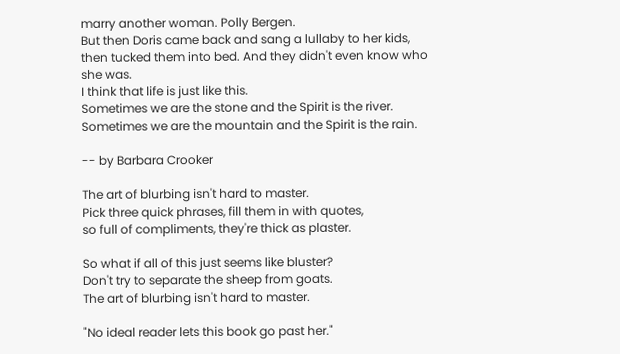marry another woman. Polly Bergen.
But then Doris came back and sang a lullaby to her kids,
then tucked them into bed. And they didn't even know who
she was.
I think that life is just like this.
Sometimes we are the stone and the Spirit is the river.
Sometimes we are the mountain and the Spirit is the rain.

-- by Barbara Crooker

The art of blurbing isn't hard to master.
Pick three quick phrases, fill them in with quotes,
so full of compliments, they're thick as plaster.

So what if all of this just seems like bluster?
Don't try to separate the sheep from goats.
The art of blurbing isn't hard to master.

"No ideal reader lets this book go past her."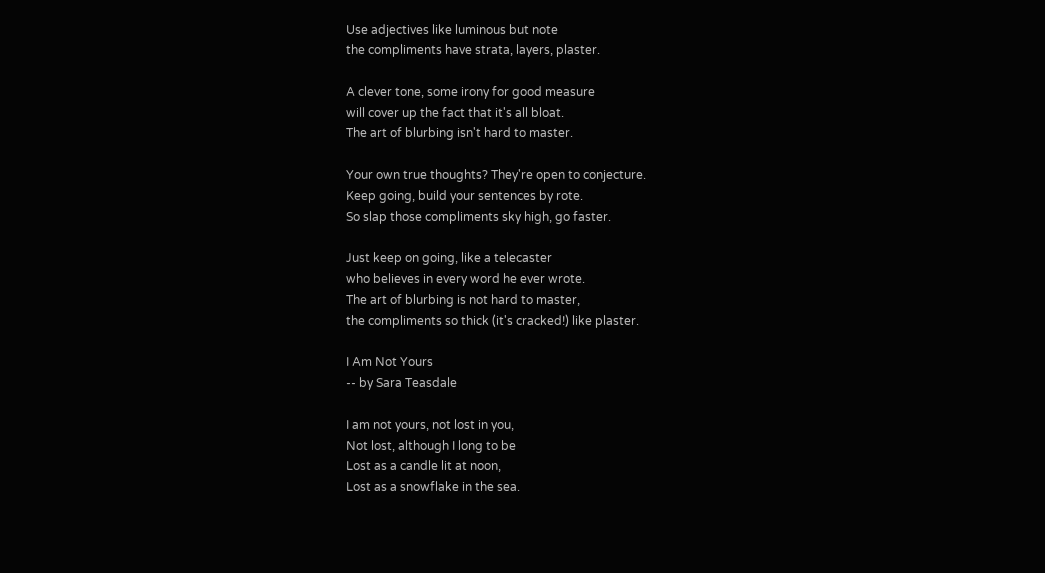Use adjectives like luminous but note
the compliments have strata, layers, plaster.

A clever tone, some irony for good measure
will cover up the fact that it's all bloat.
The art of blurbing isn't hard to master.

Your own true thoughts? They're open to conjecture.
Keep going, build your sentences by rote.
So slap those compliments sky high, go faster.

Just keep on going, like a telecaster
who believes in every word he ever wrote.
The art of blurbing is not hard to master,
the compliments so thick (it's cracked!) like plaster.

I Am Not Yours
-- by Sara Teasdale

I am not yours, not lost in you,
Not lost, although I long to be
Lost as a candle lit at noon,
Lost as a snowflake in the sea.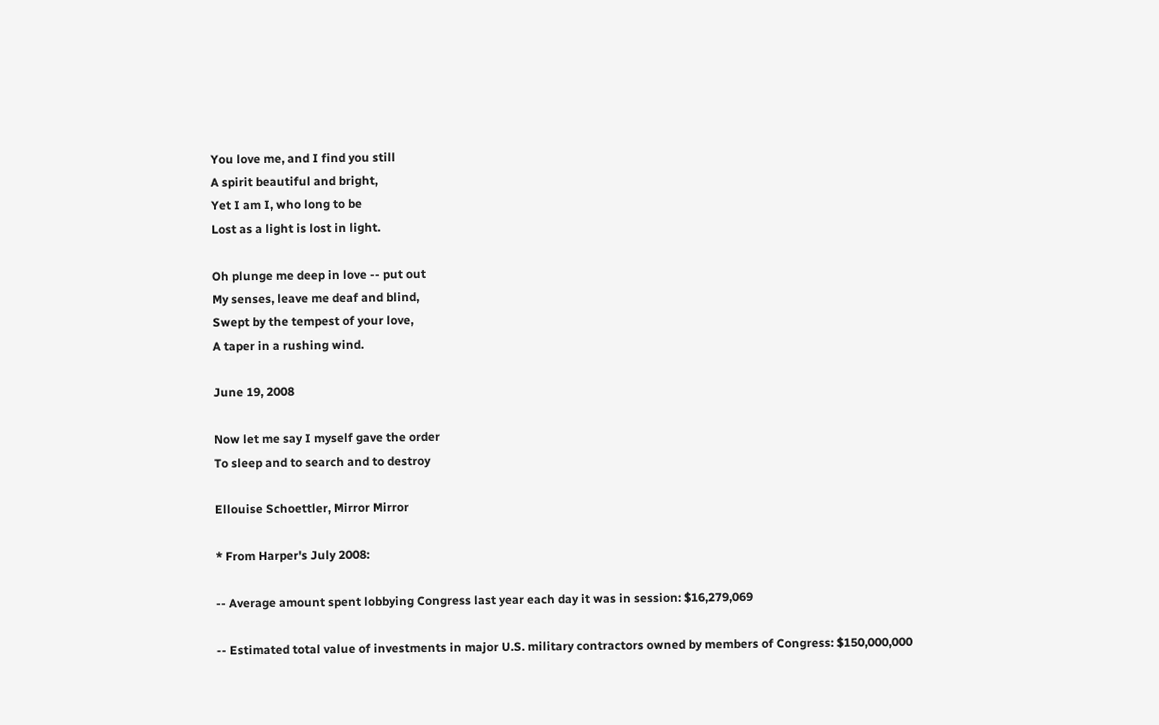You love me, and I find you still
A spirit beautiful and bright,
Yet I am I, who long to be
Lost as a light is lost in light.

Oh plunge me deep in love -- put out
My senses, leave me deaf and blind,
Swept by the tempest of your love,
A taper in a rushing wind.

June 19, 2008

Now let me say I myself gave the order
To sleep and to search and to destroy

Ellouise Schoettler, Mirror Mirror

* From Harper's July 2008:

-- Average amount spent lobbying Congress last year each day it was in session: $16,279,069

-- Estimated total value of investments in major U.S. military contractors owned by members of Congress: $150,000,000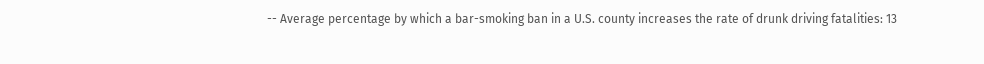-- Average percentage by which a bar-smoking ban in a U.S. county increases the rate of drunk driving fatalities: 13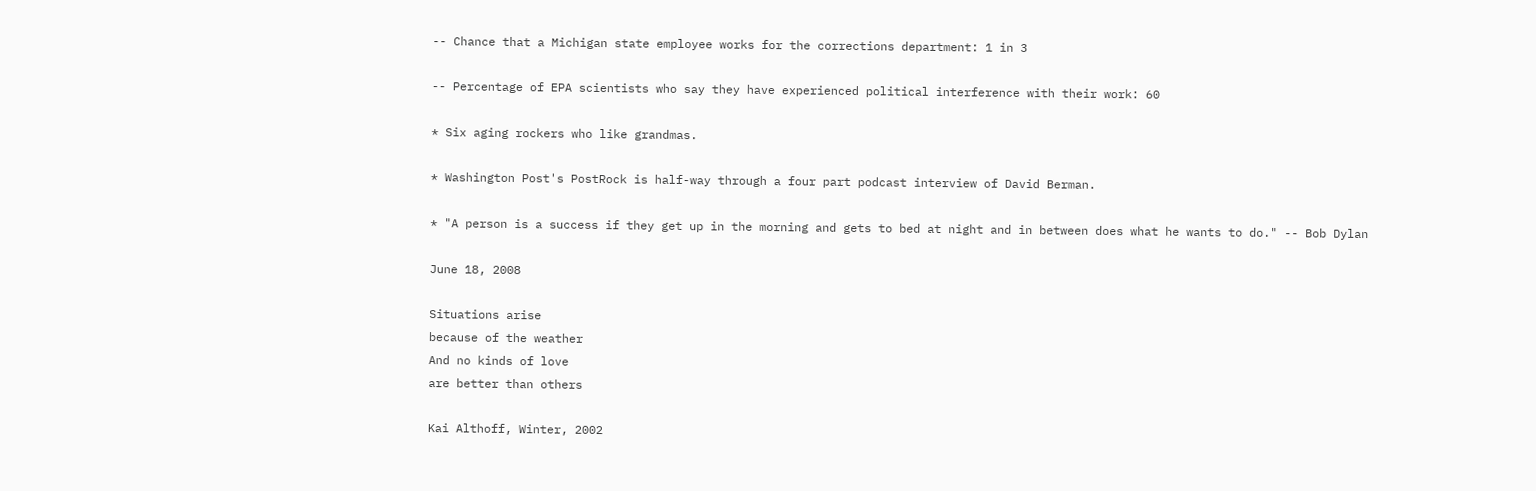-- Chance that a Michigan state employee works for the corrections department: 1 in 3

-- Percentage of EPA scientists who say they have experienced political interference with their work: 60

* Six aging rockers who like grandmas.

* Washington Post's PostRock is half-way through a four part podcast interview of David Berman.

* "A person is a success if they get up in the morning and gets to bed at night and in between does what he wants to do." -- Bob Dylan

June 18, 2008

Situations arise
because of the weather
And no kinds of love
are better than others

Kai Althoff, Winter, 2002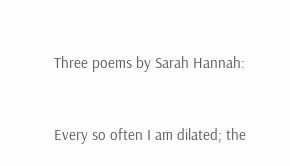Three poems by Sarah Hannah:


Every so often I am dilated; the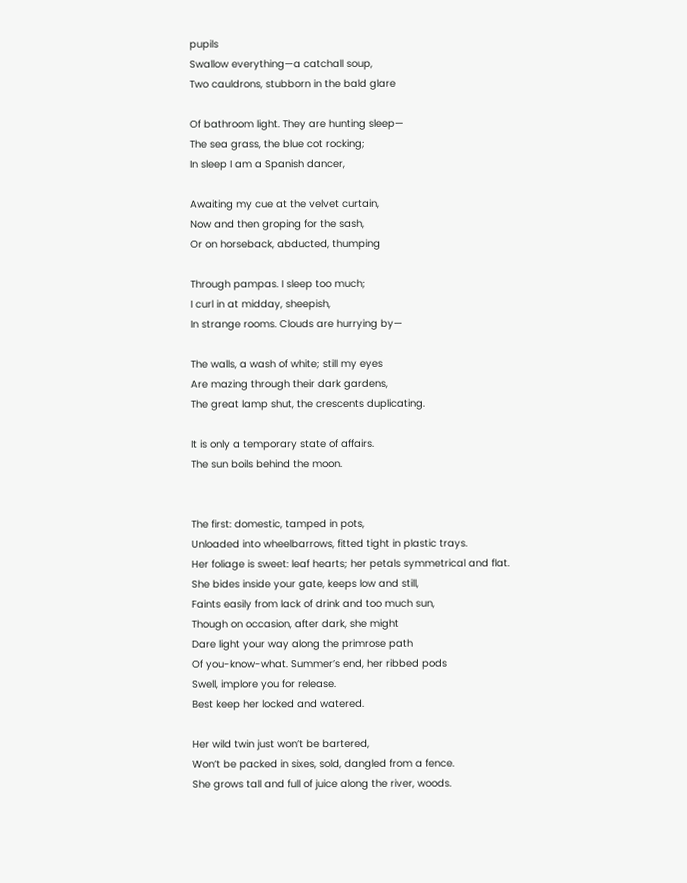pupils
Swallow everything—a catchall soup,
Two cauldrons, stubborn in the bald glare

Of bathroom light. They are hunting sleep—
The sea grass, the blue cot rocking;
In sleep I am a Spanish dancer,

Awaiting my cue at the velvet curtain,
Now and then groping for the sash,
Or on horseback, abducted, thumping

Through pampas. I sleep too much;
I curl in at midday, sheepish,
In strange rooms. Clouds are hurrying by—

The walls, a wash of white; still my eyes
Are mazing through their dark gardens,
The great lamp shut, the crescents duplicating.

It is only a temporary state of affairs.
The sun boils behind the moon.


The first: domestic, tamped in pots,
Unloaded into wheelbarrows, fitted tight in plastic trays.
Her foliage is sweet: leaf hearts; her petals symmetrical and flat.
She bides inside your gate, keeps low and still,
Faints easily from lack of drink and too much sun,
Though on occasion, after dark, she might
Dare light your way along the primrose path
Of you-know-what. Summer’s end, her ribbed pods
Swell, implore you for release.
Best keep her locked and watered.

Her wild twin just won’t be bartered,
Won’t be packed in sixes, sold, dangled from a fence.
She grows tall and full of juice along the river, woods.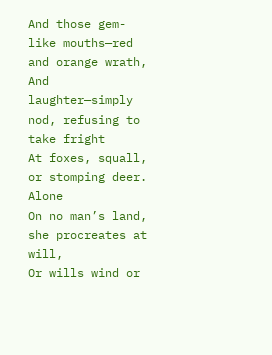And those gem-like mouths—red and orange wrath,
And laughter—simply nod, refusing to take fright
At foxes, squall, or stomping deer. Alone
On no man’s land, she procreates at will,
Or wills wind or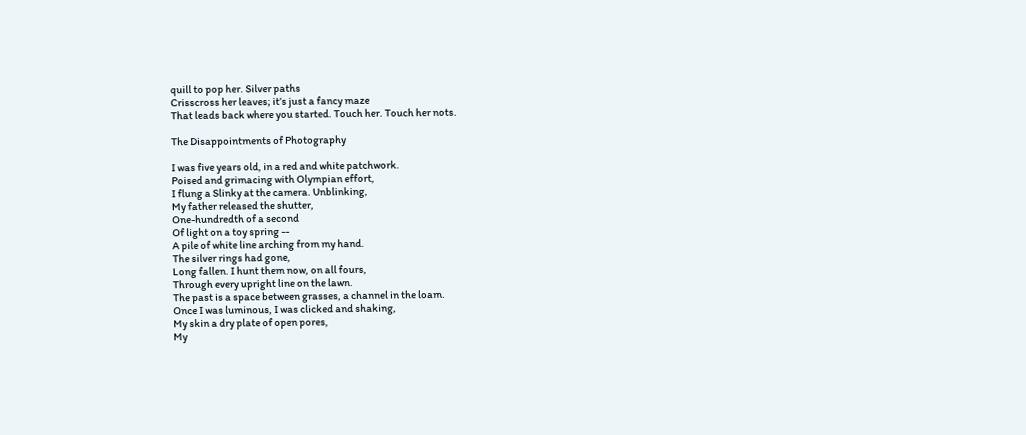quill to pop her. Silver paths
Crisscross her leaves; it’s just a fancy maze
That leads back where you started. Touch her. Touch her nots.

The Disappointments of Photography

I was five years old, in a red and white patchwork.
Poised and grimacing with Olympian effort,
I flung a Slinky at the camera. Unblinking,
My father released the shutter,
One-hundredth of a second
Of light on a toy spring --
A pile of white line arching from my hand.
The silver rings had gone,
Long fallen. I hunt them now, on all fours,
Through every upright line on the lawn.
The past is a space between grasses, a channel in the loam.
Once I was luminous, I was clicked and shaking,
My skin a dry plate of open pores,
My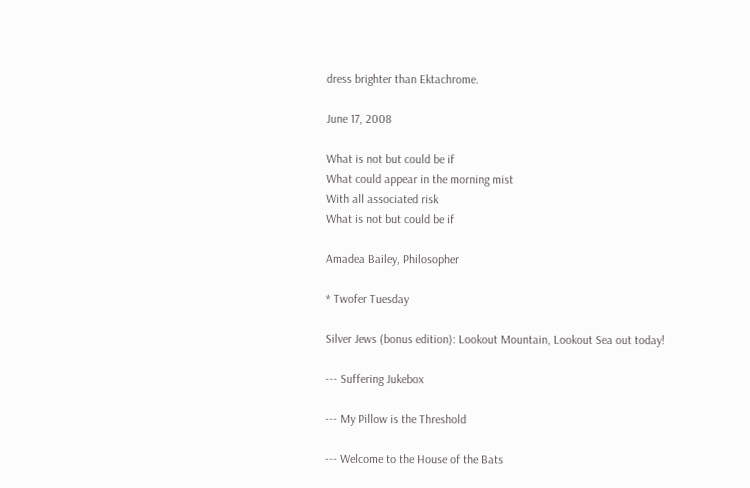dress brighter than Ektachrome.

June 17, 2008

What is not but could be if
What could appear in the morning mist
With all associated risk
What is not but could be if

Amadea Bailey, Philosopher

* Twofer Tuesday

Silver Jews (bonus edition): Lookout Mountain, Lookout Sea out today!

--- Suffering Jukebox

--- My Pillow is the Threshold

--- Welcome to the House of the Bats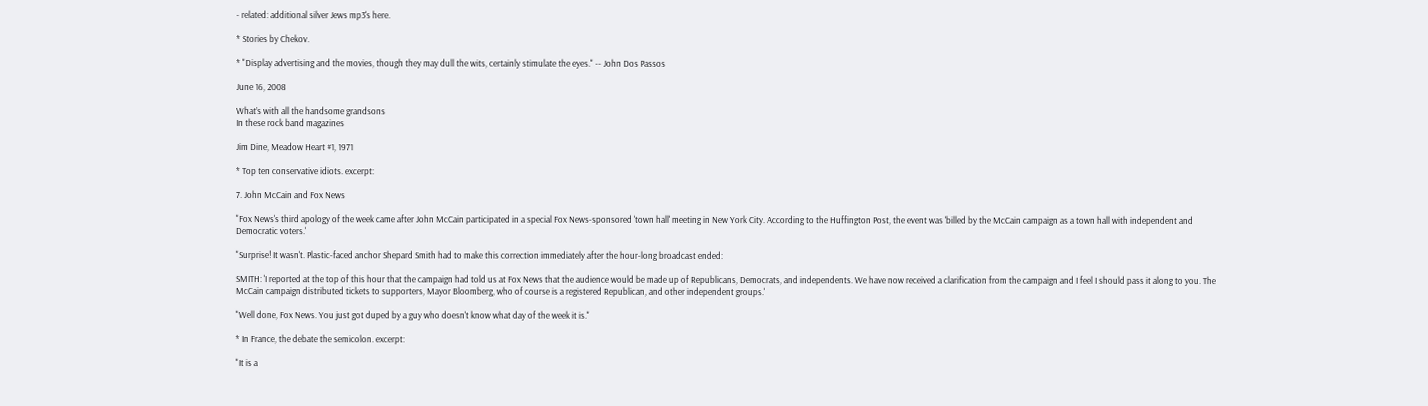- related: additional silver Jews mp3's here.

* Stories by Chekov.

* "Display advertising and the movies, though they may dull the wits, certainly stimulate the eyes." -- John Dos Passos

June 16, 2008

What’s with all the handsome grandsons
In these rock band magazines

Jim Dine, Meadow Heart #1, 1971

* Top ten conservative idiots. excerpt:

7. John McCain and Fox News

"Fox News's third apology of the week came after John McCain participated in a special Fox News-sponsored 'town hall' meeting in New York City. According to the Huffington Post, the event was 'billed by the McCain campaign as a town hall with independent and Democratic voters.'

"Surprise! It wasn't. Plastic-faced anchor Shepard Smith had to make this correction immediately after the hour-long broadcast ended:

SMITH: 'I reported at the top of this hour that the campaign had told us at Fox News that the audience would be made up of Republicans, Democrats, and independents. We have now received a clarification from the campaign and I feel I should pass it along to you. The McCain campaign distributed tickets to supporters, Mayor Bloomberg, who of course is a registered Republican, and other independent groups.'

"Well done, Fox News. You just got duped by a guy who doesn't know what day of the week it is."

* In France, the debate the semicolon. excerpt:

"It is a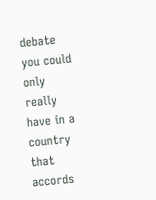debate you could only really have in a country that accords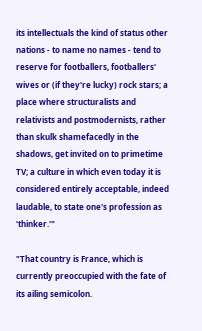its intellectuals the kind of status other nations - to name no names - tend to reserve for footballers, footballers' wives or (if they're lucky) rock stars; a place where structuralists and relativists and postmodernists, rather than skulk shamefacedly in the shadows, get invited on to primetime TV; a culture in which even today it is considered entirely acceptable, indeed laudable, to state one's profession as 'thinker.'"

"That country is France, which is currently preoccupied with the fate of its ailing semicolon.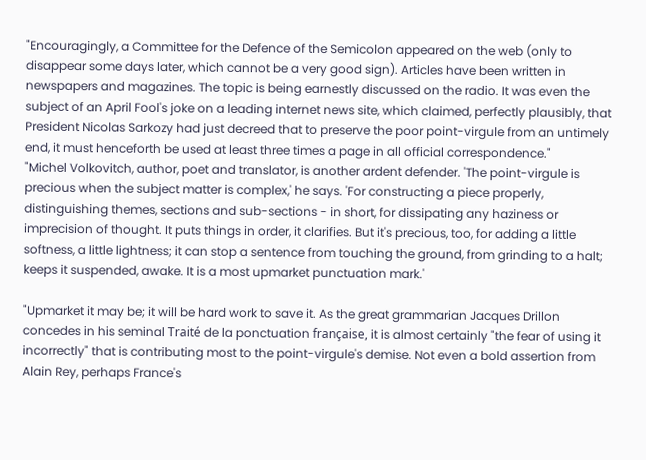"Encouragingly, a Committee for the Defence of the Semicolon appeared on the web (only to disappear some days later, which cannot be a very good sign). Articles have been written in newspapers and magazines. The topic is being earnestly discussed on the radio. It was even the subject of an April Fool's joke on a leading internet news site, which claimed, perfectly plausibly, that President Nicolas Sarkozy had just decreed that to preserve the poor point-virgule from an untimely end, it must henceforth be used at least three times a page in all official correspondence."
"Michel Volkovitch, author, poet and translator, is another ardent defender. 'The point-virgule is precious when the subject matter is complex,' he says. 'For constructing a piece properly, distinguishing themes, sections and sub-sections - in short, for dissipating any haziness or imprecision of thought. It puts things in order, it clarifies. But it's precious, too, for adding a little softness, a little lightness; it can stop a sentence from touching the ground, from grinding to a halt; keeps it suspended, awake. It is a most upmarket punctuation mark.'

"Upmarket it may be; it will be hard work to save it. As the great grammarian Jacques Drillon concedes in his seminal Traité de la ponctuation française, it is almost certainly "the fear of using it incorrectly" that is contributing most to the point-virgule's demise. Not even a bold assertion from Alain Rey, perhaps France's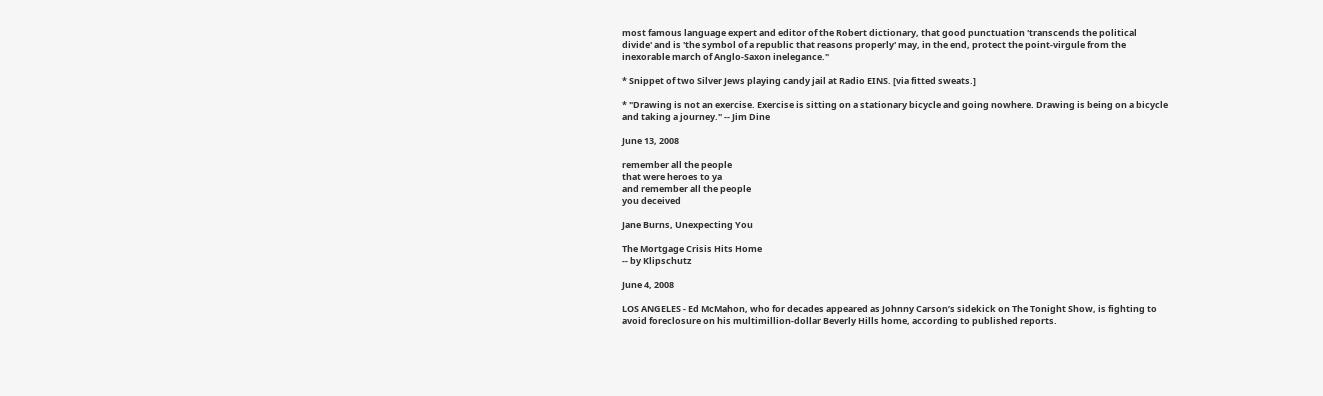most famous language expert and editor of the Robert dictionary, that good punctuation 'transcends the political divide' and is 'the symbol of a republic that reasons properly' may, in the end, protect the point-virgule from the inexorable march of Anglo-Saxon inelegance."

* Snippet of two Silver Jews playing candy jail at Radio EINS. [via fitted sweats.]

* "Drawing is not an exercise. Exercise is sitting on a stationary bicycle and going nowhere. Drawing is being on a bicycle and taking a journey." -- Jim Dine

June 13, 2008

remember all the people
that were heroes to ya
and remember all the people
you deceived

Jane Burns, Unexpecting You

The Mortgage Crisis Hits Home
-- by Klipschutz

June 4, 2008

LOS ANGELES - Ed McMahon, who for decades appeared as Johnny Carson’s sidekick on The Tonight Show, is fighting to avoid foreclosure on his multimillion-dollar Beverly Hills home, according to published reports.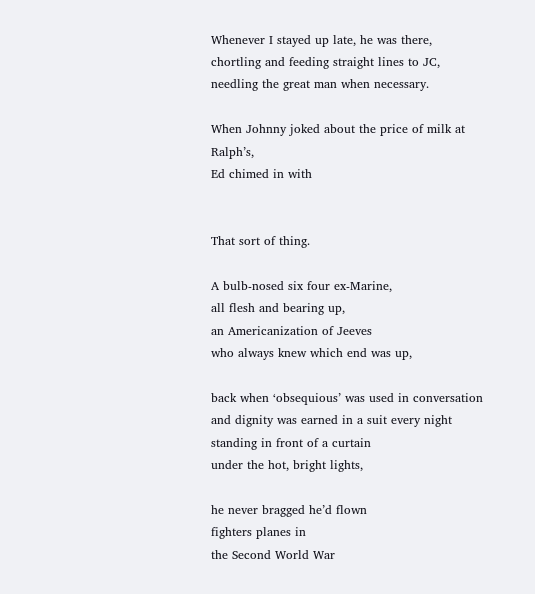Whenever I stayed up late, he was there,
chortling and feeding straight lines to JC,
needling the great man when necessary.

When Johnny joked about the price of milk at Ralph’s,
Ed chimed in with


That sort of thing.

A bulb-nosed six four ex-Marine,
all flesh and bearing up,
an Americanization of Jeeves
who always knew which end was up,

back when ‘obsequious’ was used in conversation
and dignity was earned in a suit every night
standing in front of a curtain
under the hot, bright lights,

he never bragged he’d flown
fighters planes in
the Second World War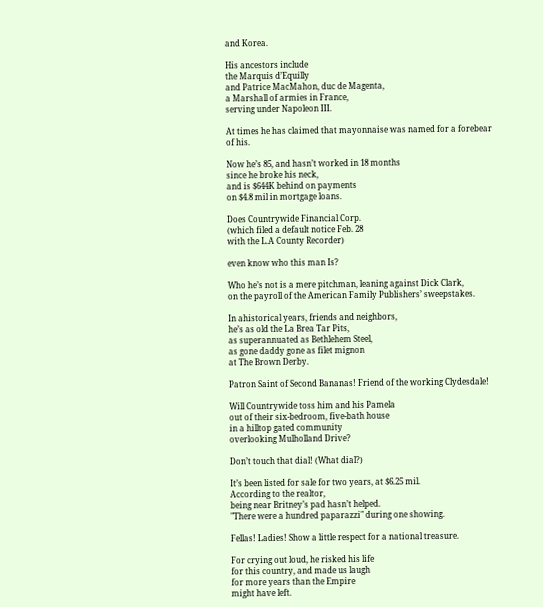and Korea.

His ancestors include
the Marquis d’Equilly
and Patrice MacMahon, duc de Magenta,
a Marshall of armies in France,
serving under Napoleon III.

At times he has claimed that mayonnaise was named for a forebear of his.

Now he’s 85, and hasn’t worked in 18 months
since he broke his neck,
and is $644K behind on payments
on $4.8 mil in mortgage loans.

Does Countrywide Financial Corp.
(which filed a default notice Feb. 28
with the L.A County Recorder)

even know who this man Is?

Who he’s not is a mere pitchman, leaning against Dick Clark,
on the payroll of the American Family Publishers’ sweepstakes.

In ahistorical years, friends and neighbors,
he’s as old the La Brea Tar Pits,
as superannuated as Bethlehem Steel,
as gone daddy gone as filet mignon
at The Brown Derby.

Patron Saint of Second Bananas! Friend of the working Clydesdale!

Will Countrywide toss him and his Pamela
out of their six-bedroom, five-bath house
in a hilltop gated community
overlooking Mulholland Drive?

Don’t touch that dial! (What dial?)

It’s been listed for sale for two years, at $6.25 mil.
According to the realtor,
being near Britney’s pad hasn’t helped.
"There were a hundred paparazzi" during one showing.

Fellas! Ladies! Show a little respect for a national treasure.

For crying out loud, he risked his life
for this country, and made us laugh
for more years than the Empire
might have left.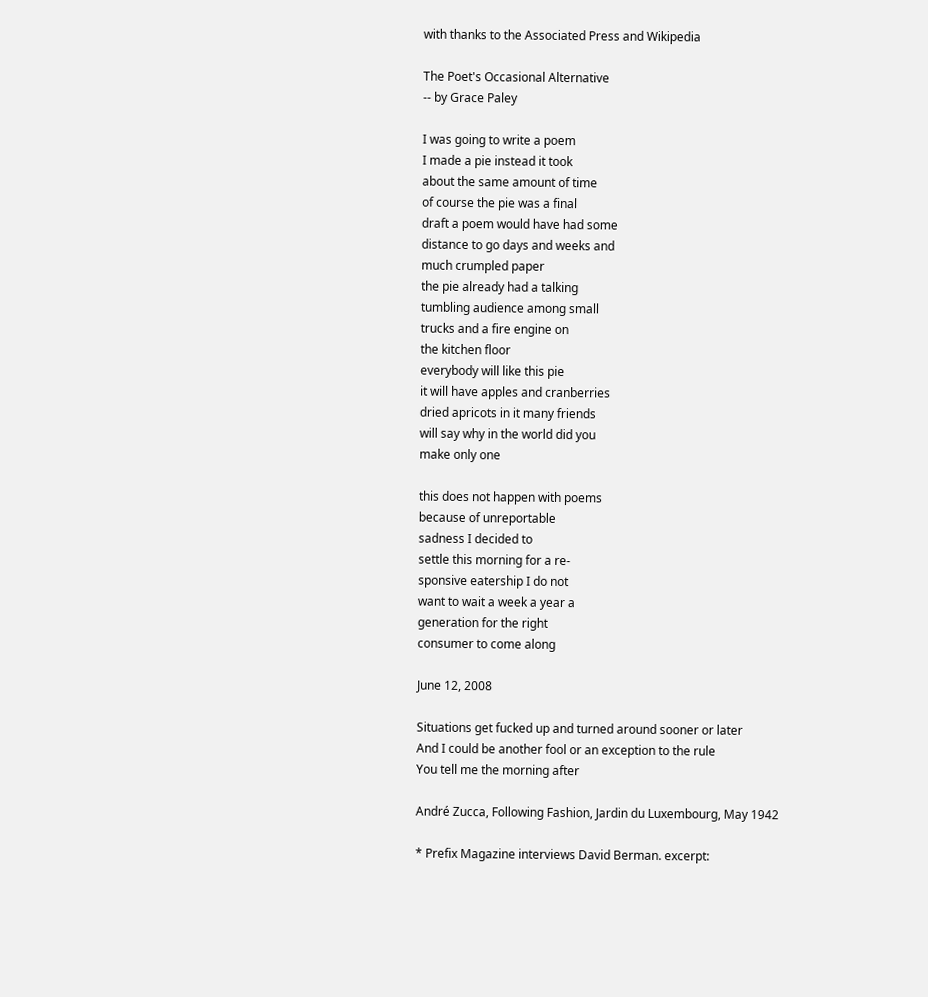with thanks to the Associated Press and Wikipedia

The Poet's Occasional Alternative
-- by Grace Paley

I was going to write a poem
I made a pie instead it took
about the same amount of time
of course the pie was a final
draft a poem would have had some
distance to go days and weeks and
much crumpled paper
the pie already had a talking
tumbling audience among small
trucks and a fire engine on
the kitchen floor
everybody will like this pie
it will have apples and cranberries
dried apricots in it many friends
will say why in the world did you
make only one

this does not happen with poems
because of unreportable
sadness I decided to
settle this morning for a re-
sponsive eatership I do not
want to wait a week a year a
generation for the right
consumer to come along

June 12, 2008

Situations get fucked up and turned around sooner or later
And I could be another fool or an exception to the rule
You tell me the morning after

André Zucca, Following Fashion, Jardin du Luxembourg, May 1942

* Prefix Magazine interviews David Berman. excerpt: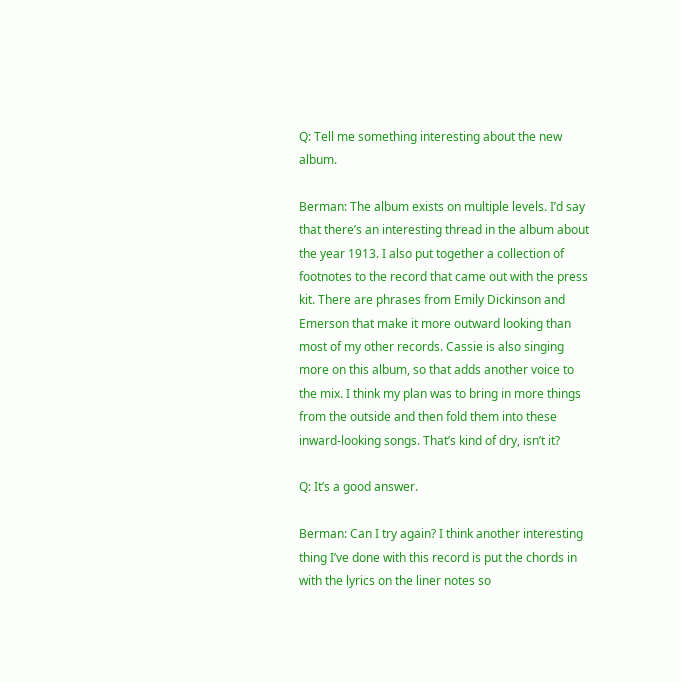Q: Tell me something interesting about the new album.

Berman: The album exists on multiple levels. I’d say that there’s an interesting thread in the album about the year 1913. I also put together a collection of footnotes to the record that came out with the press kit. There are phrases from Emily Dickinson and Emerson that make it more outward looking than most of my other records. Cassie is also singing more on this album, so that adds another voice to the mix. I think my plan was to bring in more things from the outside and then fold them into these inward-looking songs. That’s kind of dry, isn’t it?

Q: It’s a good answer.

Berman: Can I try again? I think another interesting thing I’ve done with this record is put the chords in with the lyrics on the liner notes so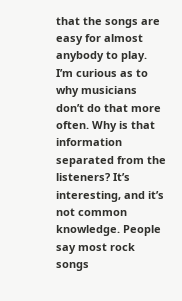that the songs are easy for almost anybody to play. I’m curious as to why musicians don’t do that more often. Why is that information separated from the listeners? It’s interesting, and it’s not common knowledge. People say most rock songs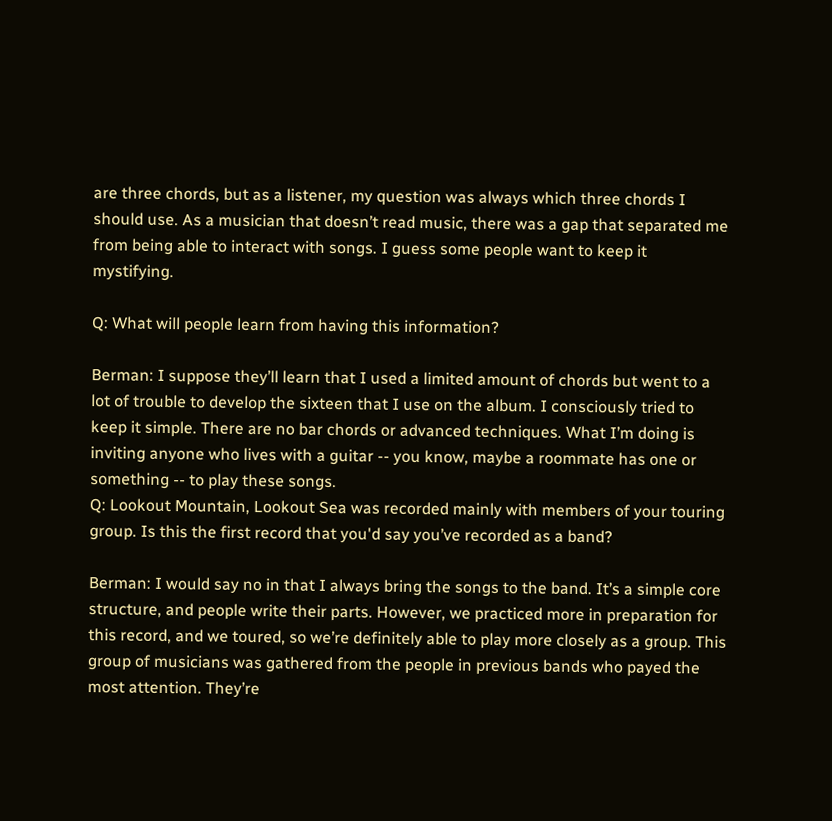are three chords, but as a listener, my question was always which three chords I should use. As a musician that doesn’t read music, there was a gap that separated me from being able to interact with songs. I guess some people want to keep it mystifying.

Q: What will people learn from having this information?

Berman: I suppose they’ll learn that I used a limited amount of chords but went to a lot of trouble to develop the sixteen that I use on the album. I consciously tried to keep it simple. There are no bar chords or advanced techniques. What I’m doing is inviting anyone who lives with a guitar -- you know, maybe a roommate has one or something -- to play these songs.
Q: Lookout Mountain, Lookout Sea was recorded mainly with members of your touring group. Is this the first record that you'd say you’ve recorded as a band?

Berman: I would say no in that I always bring the songs to the band. It’s a simple core structure, and people write their parts. However, we practiced more in preparation for this record, and we toured, so we’re definitely able to play more closely as a group. This group of musicians was gathered from the people in previous bands who payed the most attention. They’re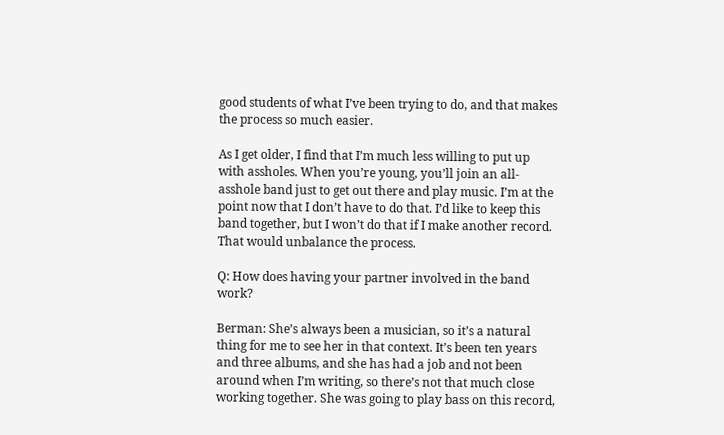good students of what I’ve been trying to do, and that makes the process so much easier.

As I get older, I find that I’m much less willing to put up with assholes. When you’re young, you’ll join an all-asshole band just to get out there and play music. I’m at the point now that I don’t have to do that. I’d like to keep this band together, but I won’t do that if I make another record. That would unbalance the process.

Q: How does having your partner involved in the band work?

Berman: She’s always been a musician, so it’s a natural thing for me to see her in that context. It’s been ten years and three albums, and she has had a job and not been around when I’m writing, so there’s not that much close working together. She was going to play bass on this record,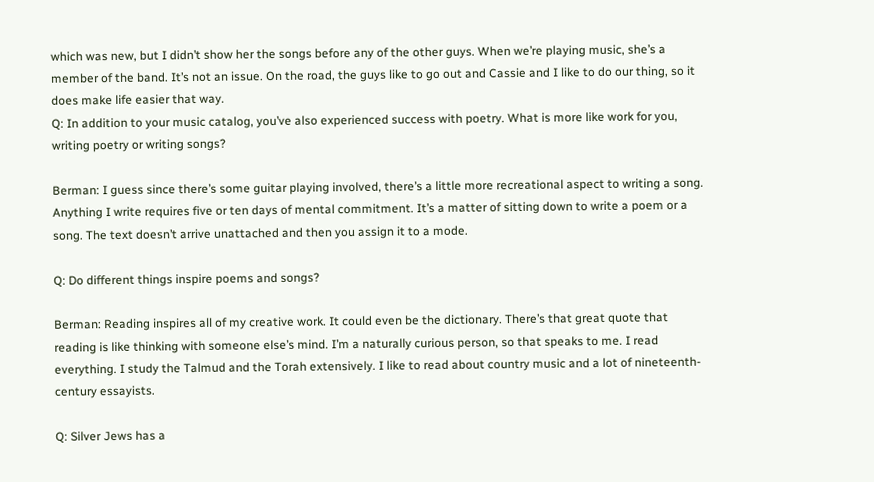which was new, but I didn’t show her the songs before any of the other guys. When we’re playing music, she’s a member of the band. It’s not an issue. On the road, the guys like to go out and Cassie and I like to do our thing, so it does make life easier that way.
Q: In addition to your music catalog, you’ve also experienced success with poetry. What is more like work for you, writing poetry or writing songs?

Berman: I guess since there’s some guitar playing involved, there’s a little more recreational aspect to writing a song. Anything I write requires five or ten days of mental commitment. It’s a matter of sitting down to write a poem or a song. The text doesn’t arrive unattached and then you assign it to a mode.

Q: Do different things inspire poems and songs?

Berman: Reading inspires all of my creative work. It could even be the dictionary. There’s that great quote that reading is like thinking with someone else’s mind. I’m a naturally curious person, so that speaks to me. I read everything. I study the Talmud and the Torah extensively. I like to read about country music and a lot of nineteenth-century essayists.

Q: Silver Jews has a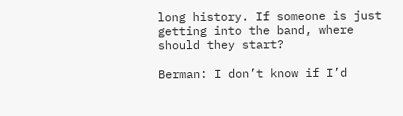long history. If someone is just getting into the band, where should they start?

Berman: I don’t know if I’d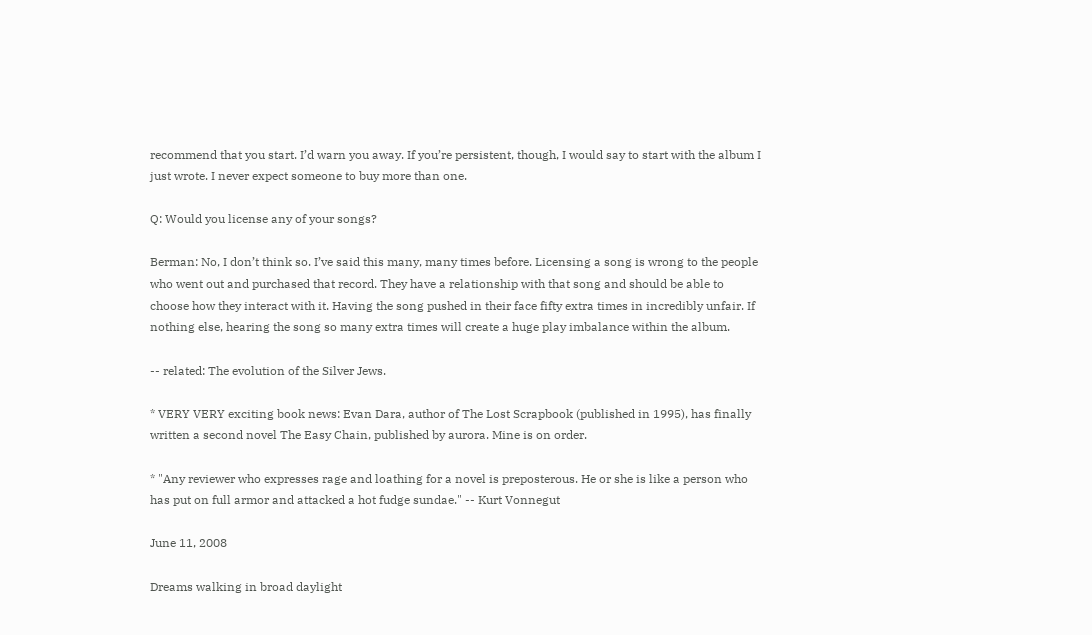recommend that you start. I’d warn you away. If you’re persistent, though, I would say to start with the album I just wrote. I never expect someone to buy more than one.

Q: Would you license any of your songs?

Berman: No, I don’t think so. I’ve said this many, many times before. Licensing a song is wrong to the people who went out and purchased that record. They have a relationship with that song and should be able to choose how they interact with it. Having the song pushed in their face fifty extra times in incredibly unfair. If nothing else, hearing the song so many extra times will create a huge play imbalance within the album.

-- related: The evolution of the Silver Jews.

* VERY VERY exciting book news: Evan Dara, author of The Lost Scrapbook (published in 1995), has finally written a second novel The Easy Chain, published by aurora. Mine is on order.

* "Any reviewer who expresses rage and loathing for a novel is preposterous. He or she is like a person who has put on full armor and attacked a hot fudge sundae." -- Kurt Vonnegut

June 11, 2008

Dreams walking in broad daylight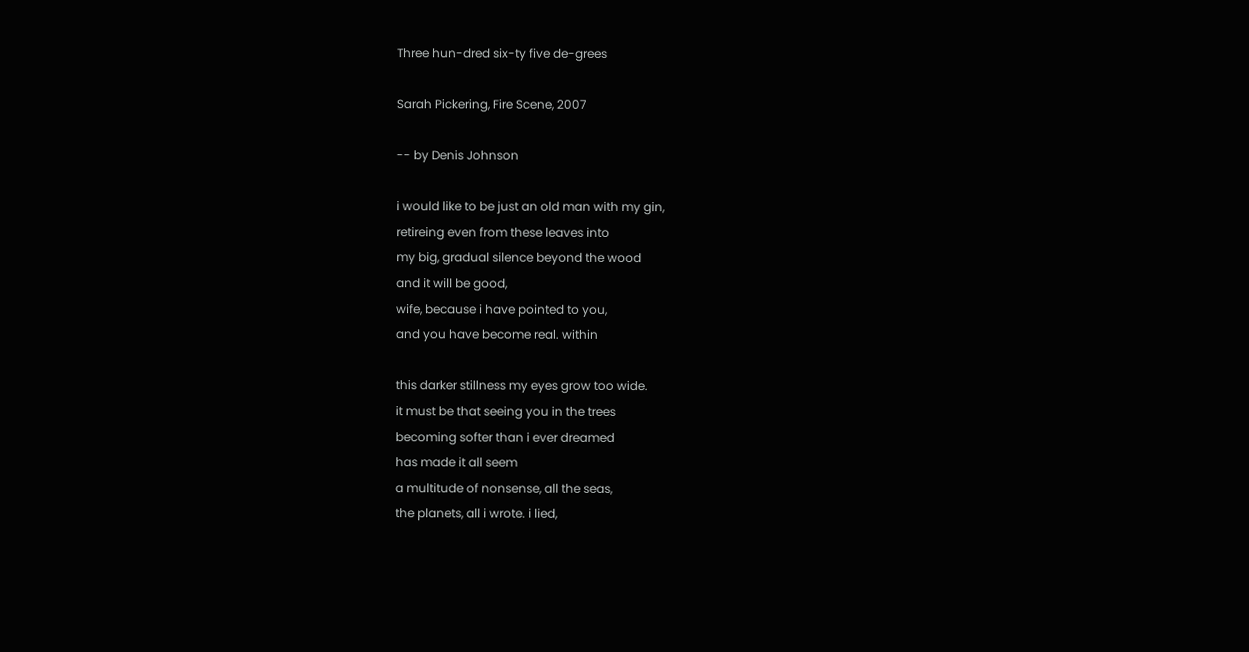Three hun-dred six-ty five de-grees

Sarah Pickering, Fire Scene, 2007

-- by Denis Johnson

i would like to be just an old man with my gin,
retireing even from these leaves into
my big, gradual silence beyond the wood
and it will be good,
wife, because i have pointed to you,
and you have become real. within

this darker stillness my eyes grow too wide.
it must be that seeing you in the trees
becoming softer than i ever dreamed
has made it all seem
a multitude of nonsense, all the seas,
the planets, all i wrote. i lied,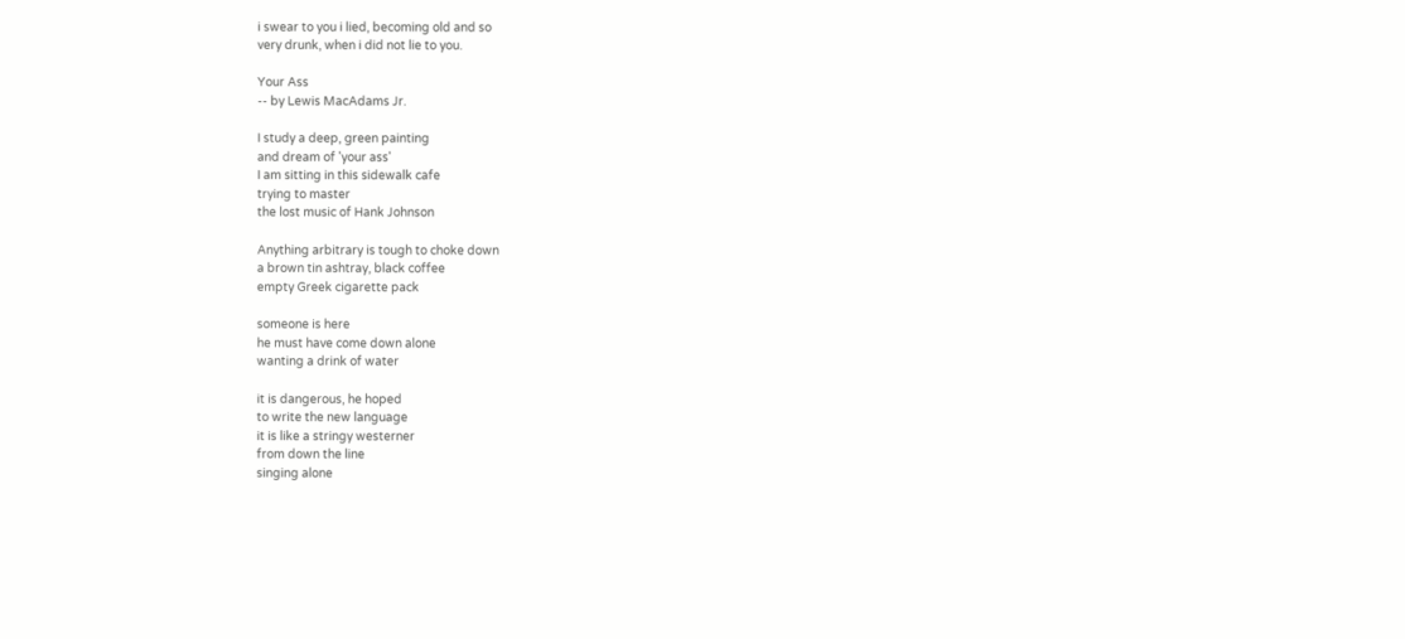i swear to you i lied, becoming old and so
very drunk, when i did not lie to you.

Your Ass
-- by Lewis MacAdams Jr.

I study a deep, green painting
and dream of 'your ass'
I am sitting in this sidewalk cafe
trying to master
the lost music of Hank Johnson

Anything arbitrary is tough to choke down
a brown tin ashtray, black coffee
empty Greek cigarette pack

someone is here
he must have come down alone
wanting a drink of water

it is dangerous, he hoped
to write the new language
it is like a stringy westerner
from down the line
singing alone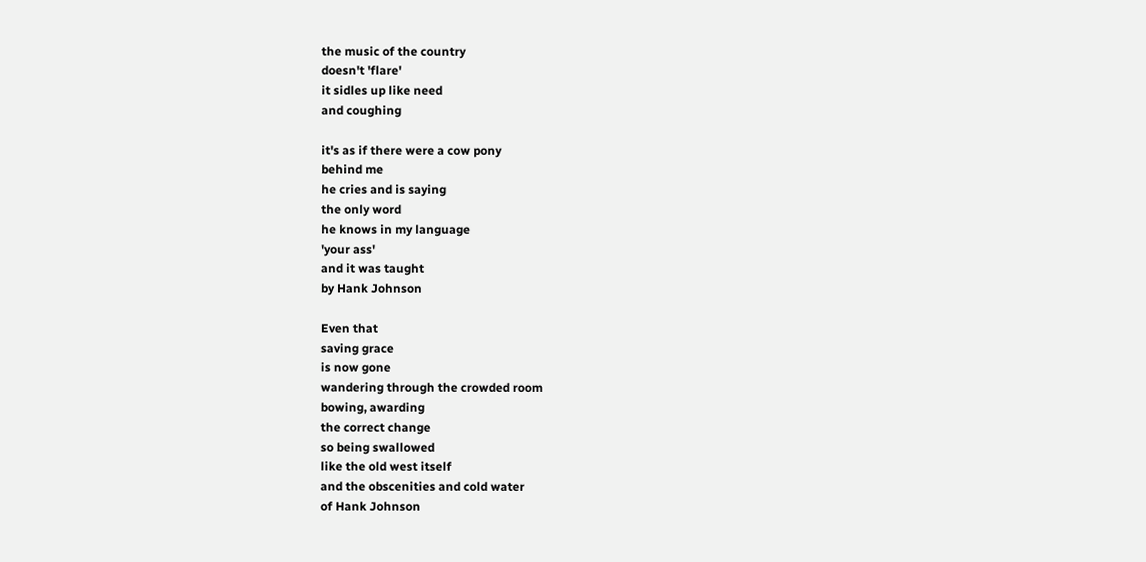the music of the country
doesn't 'flare'
it sidles up like need
and coughing

it's as if there were a cow pony
behind me
he cries and is saying
the only word
he knows in my language
'your ass'
and it was taught
by Hank Johnson

Even that
saving grace
is now gone
wandering through the crowded room
bowing, awarding
the correct change
so being swallowed
like the old west itself
and the obscenities and cold water
of Hank Johnson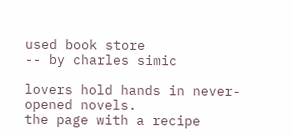used book store
-- by charles simic

lovers hold hands in never-opened novels.
the page with a recipe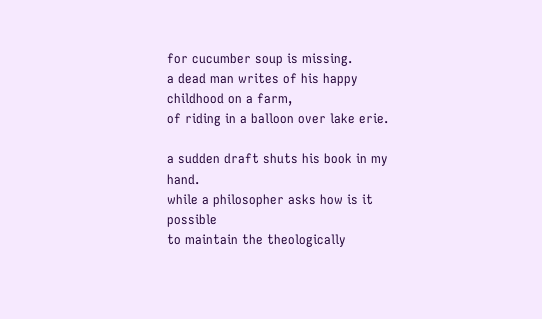for cucumber soup is missing.
a dead man writes of his happy childhood on a farm,
of riding in a balloon over lake erie.

a sudden draft shuts his book in my hand.
while a philosopher asks how is it possible
to maintain the theologically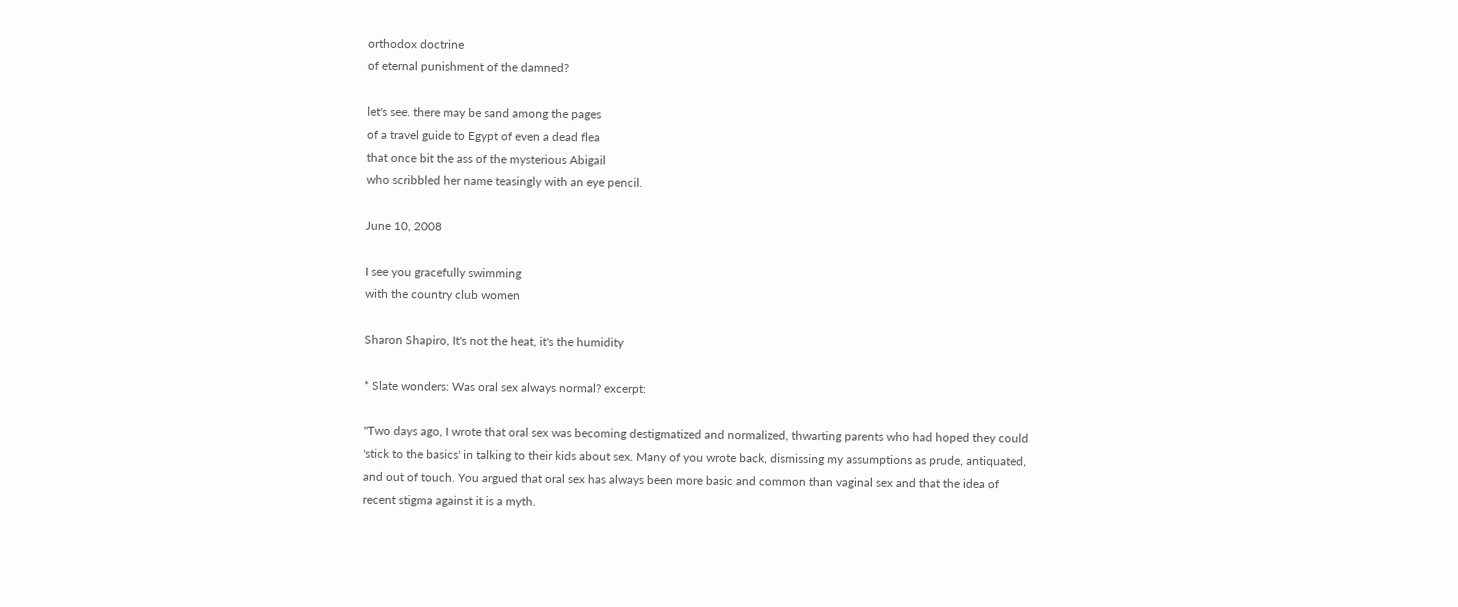orthodox doctrine
of eternal punishment of the damned?

let's see. there may be sand among the pages
of a travel guide to Egypt of even a dead flea
that once bit the ass of the mysterious Abigail
who scribbled her name teasingly with an eye pencil.

June 10, 2008

I see you gracefully swimming
with the country club women

Sharon Shapiro, It's not the heat, it's the humidity

* Slate wonders: Was oral sex always normal? excerpt:

"Two days ago, I wrote that oral sex was becoming destigmatized and normalized, thwarting parents who had hoped they could 'stick to the basics' in talking to their kids about sex. Many of you wrote back, dismissing my assumptions as prude, antiquated, and out of touch. You argued that oral sex has always been more basic and common than vaginal sex and that the idea of recent stigma against it is a myth.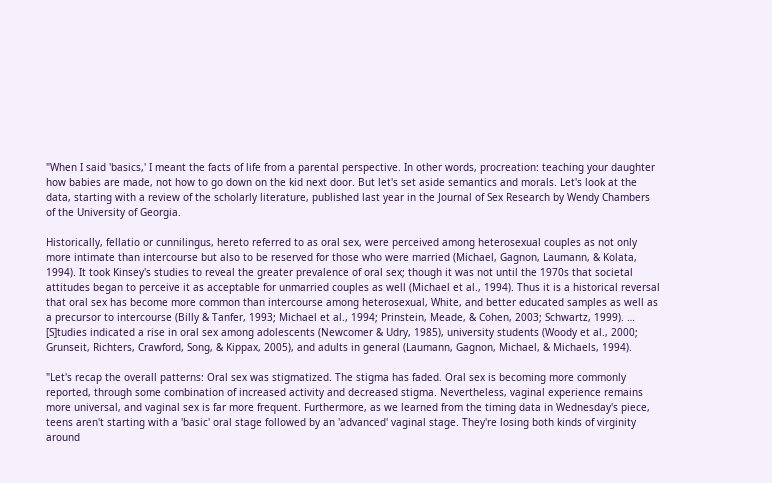"When I said 'basics,' I meant the facts of life from a parental perspective. In other words, procreation: teaching your daughter how babies are made, not how to go down on the kid next door. But let's set aside semantics and morals. Let's look at the data, starting with a review of the scholarly literature, published last year in the Journal of Sex Research by Wendy Chambers of the University of Georgia.

Historically, fellatio or cunnilingus, hereto referred to as oral sex, were perceived among heterosexual couples as not only more intimate than intercourse but also to be reserved for those who were married (Michael, Gagnon, Laumann, & Kolata, 1994). It took Kinsey's studies to reveal the greater prevalence of oral sex; though it was not until the 1970s that societal attitudes began to perceive it as acceptable for unmarried couples as well (Michael et al., 1994). Thus it is a historical reversal that oral sex has become more common than intercourse among heterosexual, White, and better educated samples as well as a precursor to intercourse (Billy & Tanfer, 1993; Michael et al., 1994; Prinstein, Meade, & Cohen, 2003; Schwartz, 1999). … [S]tudies indicated a rise in oral sex among adolescents (Newcomer & Udry, 1985), university students (Woody et al., 2000; Grunseit, Richters, Crawford, Song, & Kippax, 2005), and adults in general (Laumann, Gagnon, Michael, & Michaels, 1994).

"Let's recap the overall patterns: Oral sex was stigmatized. The stigma has faded. Oral sex is becoming more commonly reported, through some combination of increased activity and decreased stigma. Nevertheless, vaginal experience remains more universal, and vaginal sex is far more frequent. Furthermore, as we learned from the timing data in Wednesday's piece, teens aren't starting with a 'basic' oral stage followed by an 'advanced' vaginal stage. They're losing both kinds of virginity around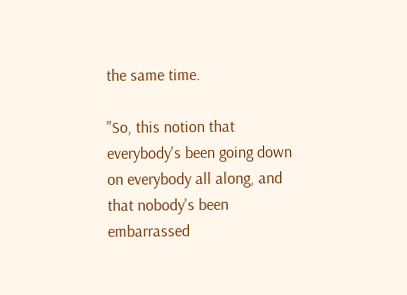the same time.

"So, this notion that everybody's been going down on everybody all along, and that nobody's been embarrassed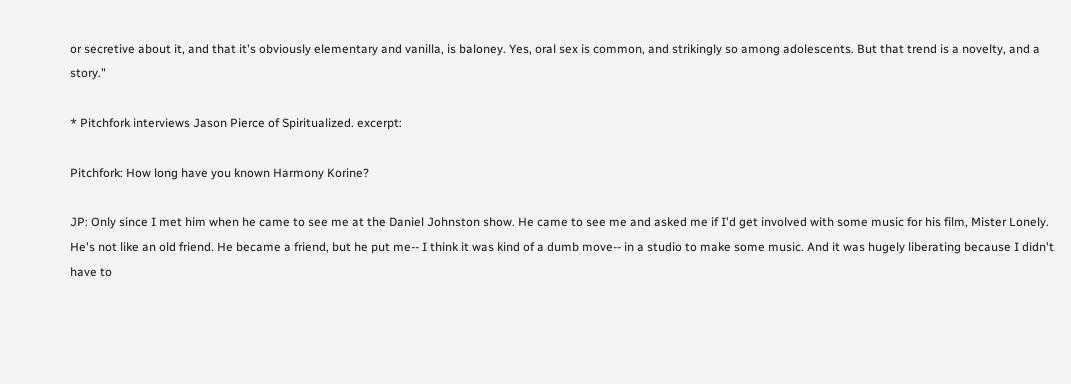or secretive about it, and that it's obviously elementary and vanilla, is baloney. Yes, oral sex is common, and strikingly so among adolescents. But that trend is a novelty, and a story."

* Pitchfork interviews Jason Pierce of Spiritualized. excerpt:

Pitchfork: How long have you known Harmony Korine?

JP: Only since I met him when he came to see me at the Daniel Johnston show. He came to see me and asked me if I'd get involved with some music for his film, Mister Lonely. He's not like an old friend. He became a friend, but he put me-- I think it was kind of a dumb move-- in a studio to make some music. And it was hugely liberating because I didn't have to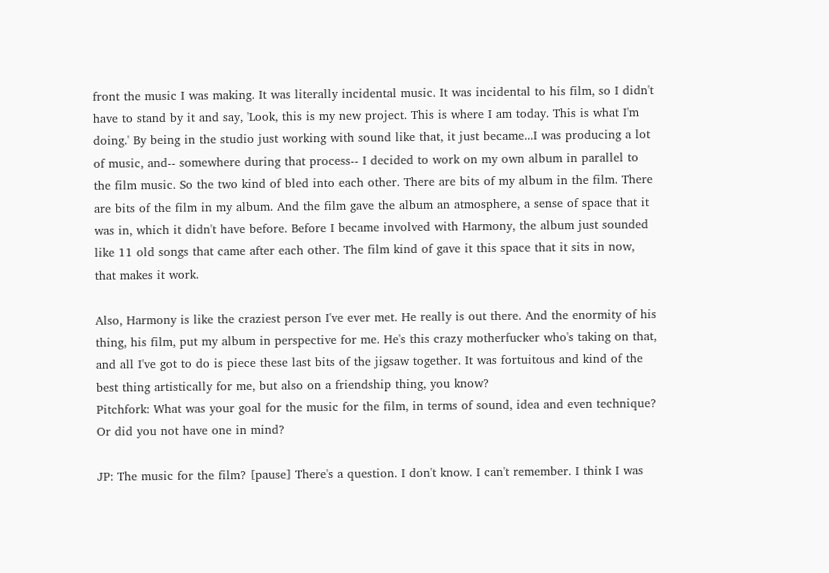front the music I was making. It was literally incidental music. It was incidental to his film, so I didn't have to stand by it and say, 'Look, this is my new project. This is where I am today. This is what I'm doing.' By being in the studio just working with sound like that, it just became...I was producing a lot of music, and-- somewhere during that process-- I decided to work on my own album in parallel to the film music. So the two kind of bled into each other. There are bits of my album in the film. There are bits of the film in my album. And the film gave the album an atmosphere, a sense of space that it was in, which it didn't have before. Before I became involved with Harmony, the album just sounded like 11 old songs that came after each other. The film kind of gave it this space that it sits in now, that makes it work.

Also, Harmony is like the craziest person I've ever met. He really is out there. And the enormity of his thing, his film, put my album in perspective for me. He's this crazy motherfucker who's taking on that, and all I've got to do is piece these last bits of the jigsaw together. It was fortuitous and kind of the best thing artistically for me, but also on a friendship thing, you know?
Pitchfork: What was your goal for the music for the film, in terms of sound, idea and even technique? Or did you not have one in mind?

JP: The music for the film? [pause] There's a question. I don't know. I can't remember. I think I was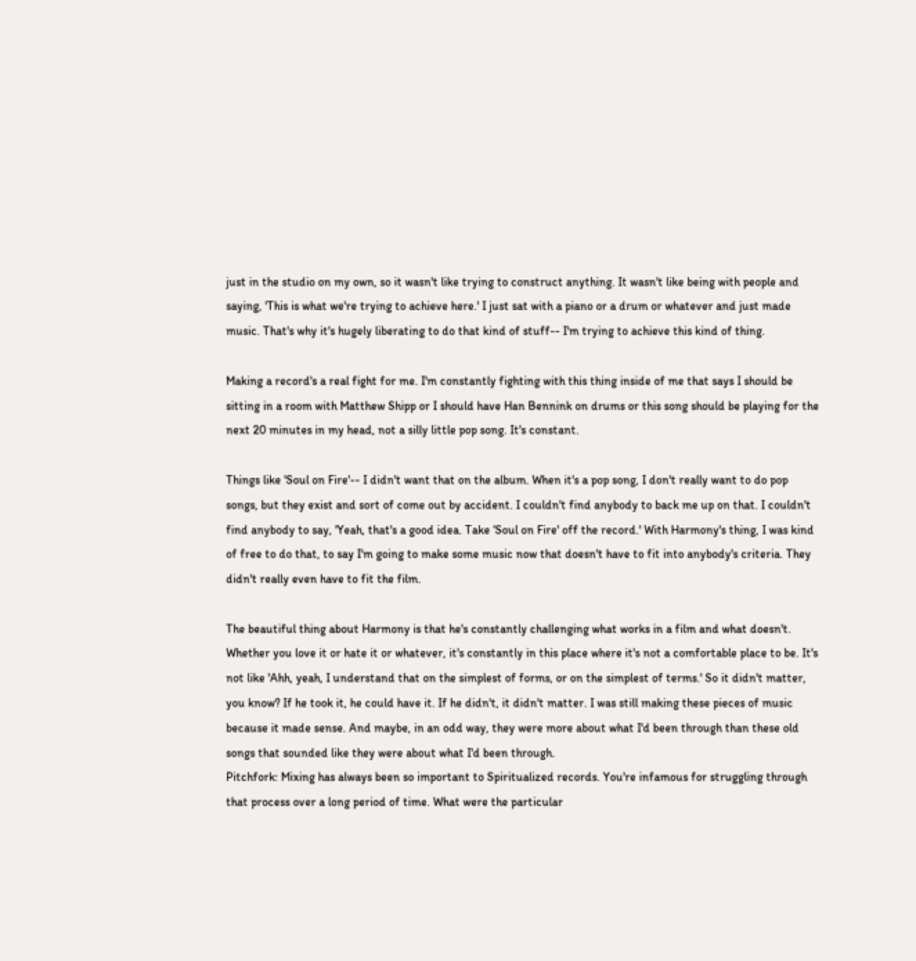just in the studio on my own, so it wasn't like trying to construct anything. It wasn't like being with people and saying, 'This is what we're trying to achieve here.' I just sat with a piano or a drum or whatever and just made music. That's why it's hugely liberating to do that kind of stuff-- I'm trying to achieve this kind of thing.

Making a record's a real fight for me. I'm constantly fighting with this thing inside of me that says I should be sitting in a room with Matthew Shipp or I should have Han Bennink on drums or this song should be playing for the next 20 minutes in my head, not a silly little pop song. It's constant.

Things like 'Soul on Fire'-- I didn't want that on the album. When it's a pop song, I don't really want to do pop songs, but they exist and sort of come out by accident. I couldn't find anybody to back me up on that. I couldn't find anybody to say, 'Yeah, that's a good idea. Take ‘Soul on Fire' off the record.' With Harmony's thing, I was kind of free to do that, to say I'm going to make some music now that doesn't have to fit into anybody's criteria. They didn't really even have to fit the film.

The beautiful thing about Harmony is that he's constantly challenging what works in a film and what doesn't. Whether you love it or hate it or whatever, it's constantly in this place where it's not a comfortable place to be. It's not like 'Ahh, yeah, I understand that on the simplest of forms, or on the simplest of terms.' So it didn't matter, you know? If he took it, he could have it. If he didn't, it didn't matter. I was still making these pieces of music because it made sense. And maybe, in an odd way, they were more about what I'd been through than these old songs that sounded like they were about what I'd been through.
Pitchfork: Mixing has always been so important to Spiritualized records. You're infamous for struggling through that process over a long period of time. What were the particular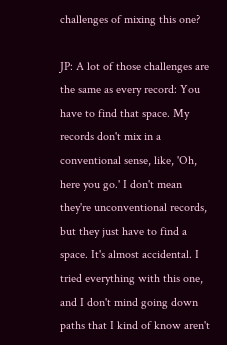challenges of mixing this one?

JP: A lot of those challenges are the same as every record: You have to find that space. My records don't mix in a conventional sense, like, 'Oh, here you go.' I don't mean they're unconventional records, but they just have to find a space. It's almost accidental. I tried everything with this one, and I don't mind going down paths that I kind of know aren't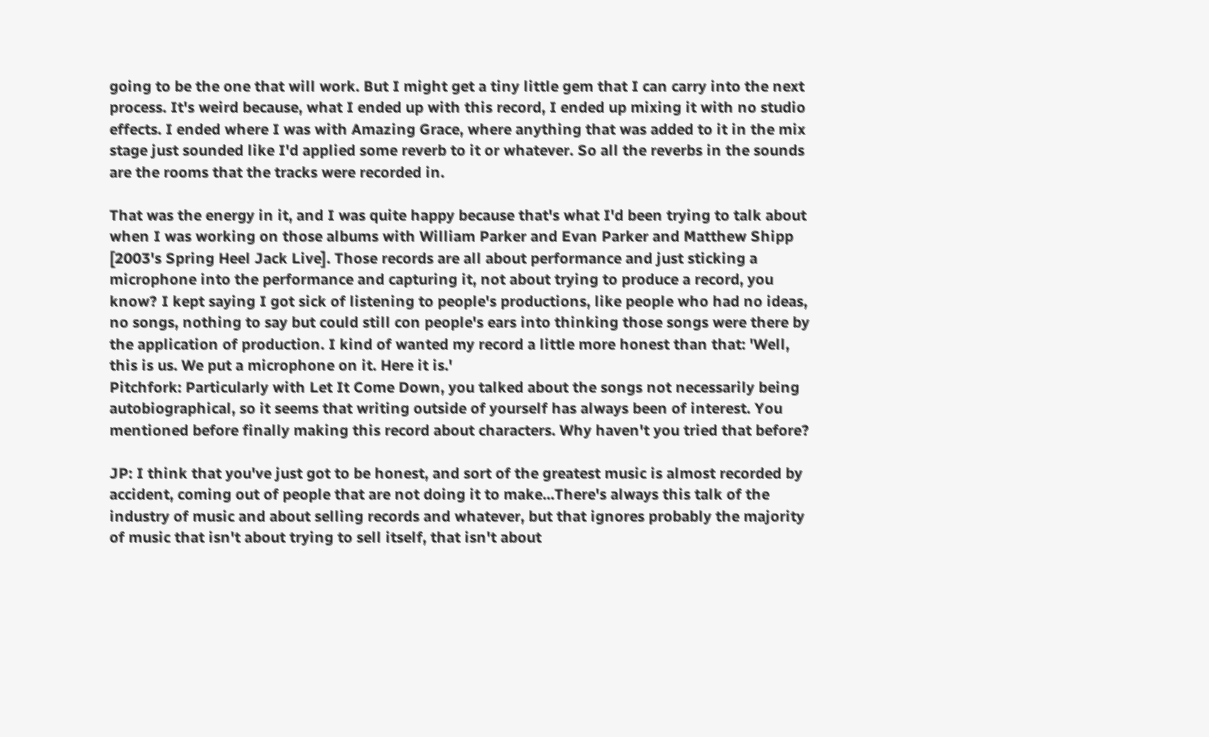going to be the one that will work. But I might get a tiny little gem that I can carry into the next process. It's weird because, what I ended up with this record, I ended up mixing it with no studio effects. I ended where I was with Amazing Grace, where anything that was added to it in the mix stage just sounded like I'd applied some reverb to it or whatever. So all the reverbs in the sounds are the rooms that the tracks were recorded in.

That was the energy in it, and I was quite happy because that's what I'd been trying to talk about when I was working on those albums with William Parker and Evan Parker and Matthew Shipp [2003's Spring Heel Jack Live]. Those records are all about performance and just sticking a microphone into the performance and capturing it, not about trying to produce a record, you know? I kept saying I got sick of listening to people's productions, like people who had no ideas, no songs, nothing to say but could still con people's ears into thinking those songs were there by the application of production. I kind of wanted my record a little more honest than that: 'Well, this is us. We put a microphone on it. Here it is.'
Pitchfork: Particularly with Let It Come Down, you talked about the songs not necessarily being autobiographical, so it seems that writing outside of yourself has always been of interest. You mentioned before finally making this record about characters. Why haven't you tried that before?

JP: I think that you've just got to be honest, and sort of the greatest music is almost recorded by accident, coming out of people that are not doing it to make...There's always this talk of the industry of music and about selling records and whatever, but that ignores probably the majority of music that isn't about trying to sell itself, that isn't about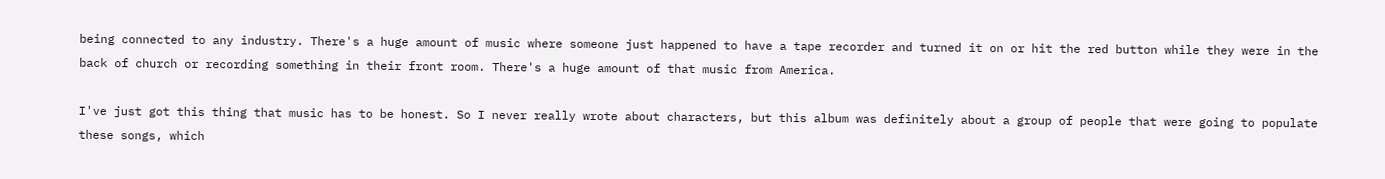being connected to any industry. There's a huge amount of music where someone just happened to have a tape recorder and turned it on or hit the red button while they were in the back of church or recording something in their front room. There's a huge amount of that music from America.

I've just got this thing that music has to be honest. So I never really wrote about characters, but this album was definitely about a group of people that were going to populate these songs, which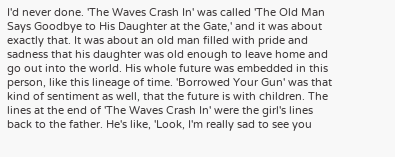I'd never done. 'The Waves Crash In' was called 'The Old Man Says Goodbye to His Daughter at the Gate,' and it was about exactly that. It was about an old man filled with pride and sadness that his daughter was old enough to leave home and go out into the world. His whole future was embedded in this person, like this lineage of time. 'Borrowed Your Gun' was that kind of sentiment as well, that the future is with children. The lines at the end of 'The Waves Crash In' were the girl's lines back to the father. He's like, 'Look, I'm really sad to see you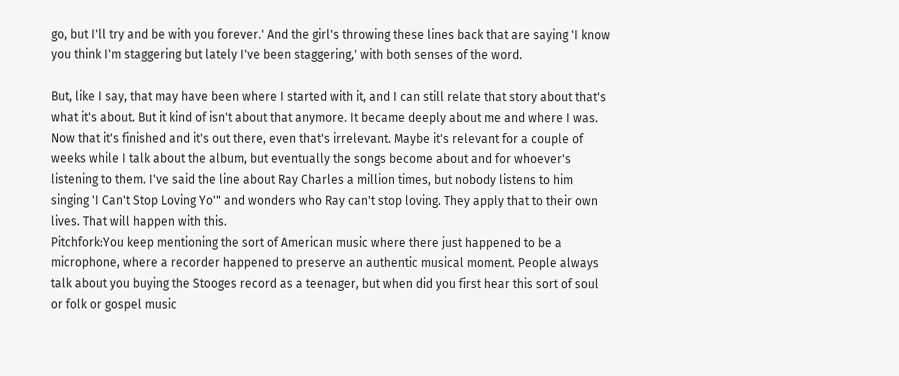go, but I'll try and be with you forever.' And the girl's throwing these lines back that are saying 'I know you think I'm staggering but lately I've been staggering,' with both senses of the word.

But, like I say, that may have been where I started with it, and I can still relate that story about that's what it's about. But it kind of isn't about that anymore. It became deeply about me and where I was. Now that it's finished and it's out there, even that's irrelevant. Maybe it's relevant for a couple of weeks while I talk about the album, but eventually the songs become about and for whoever's listening to them. I've said the line about Ray Charles a million times, but nobody listens to him singing 'I Can't Stop Loving Yo'" and wonders who Ray can't stop loving. They apply that to their own lives. That will happen with this.
Pitchfork:You keep mentioning the sort of American music where there just happened to be a microphone, where a recorder happened to preserve an authentic musical moment. People always talk about you buying the Stooges record as a teenager, but when did you first hear this sort of soul or folk or gospel music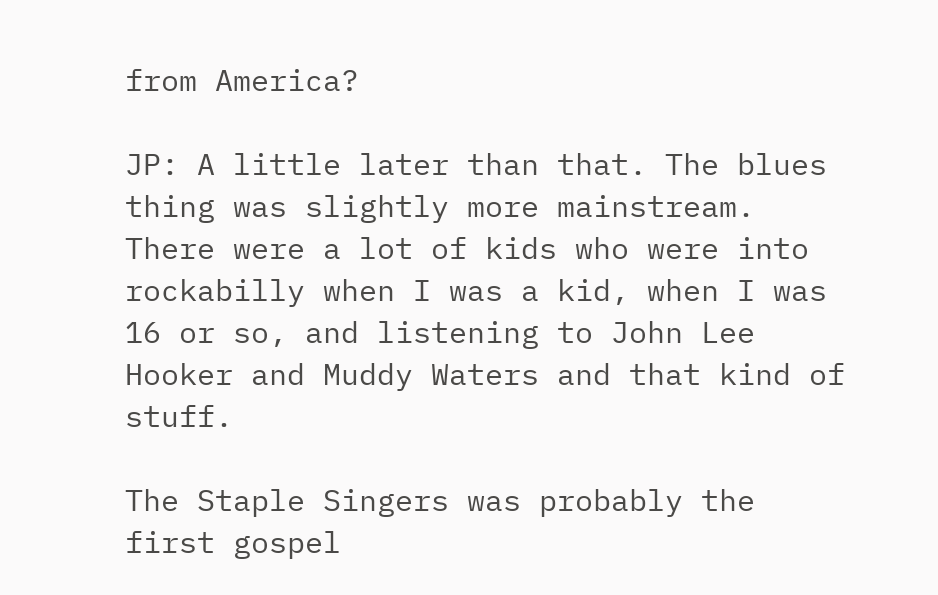from America?

JP: A little later than that. The blues thing was slightly more mainstream. There were a lot of kids who were into rockabilly when I was a kid, when I was 16 or so, and listening to John Lee Hooker and Muddy Waters and that kind of stuff.

The Staple Singers was probably the first gospel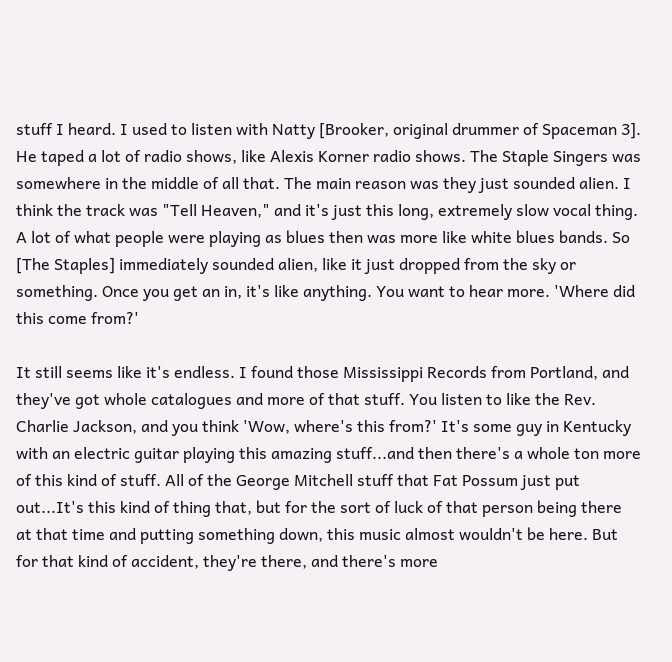stuff I heard. I used to listen with Natty [Brooker, original drummer of Spaceman 3]. He taped a lot of radio shows, like Alexis Korner radio shows. The Staple Singers was somewhere in the middle of all that. The main reason was they just sounded alien. I think the track was "Tell Heaven," and it's just this long, extremely slow vocal thing. A lot of what people were playing as blues then was more like white blues bands. So [The Staples] immediately sounded alien, like it just dropped from the sky or something. Once you get an in, it's like anything. You want to hear more. 'Where did this come from?'

It still seems like it's endless. I found those Mississippi Records from Portland, and they've got whole catalogues and more of that stuff. You listen to like the Rev. Charlie Jackson, and you think 'Wow, where's this from?' It's some guy in Kentucky with an electric guitar playing this amazing stuff...and then there's a whole ton more of this kind of stuff. All of the George Mitchell stuff that Fat Possum just put out...It's this kind of thing that, but for the sort of luck of that person being there at that time and putting something down, this music almost wouldn't be here. But for that kind of accident, they're there, and there's more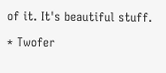of it. It's beautiful stuff.

* Twofer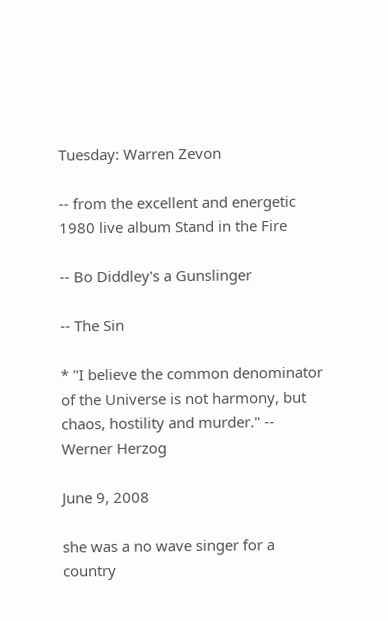Tuesday: Warren Zevon

-- from the excellent and energetic 1980 live album Stand in the Fire

-- Bo Diddley's a Gunslinger

-- The Sin

* "I believe the common denominator of the Universe is not harmony, but chaos, hostility and murder." -- Werner Herzog

June 9, 2008

she was a no wave singer for a country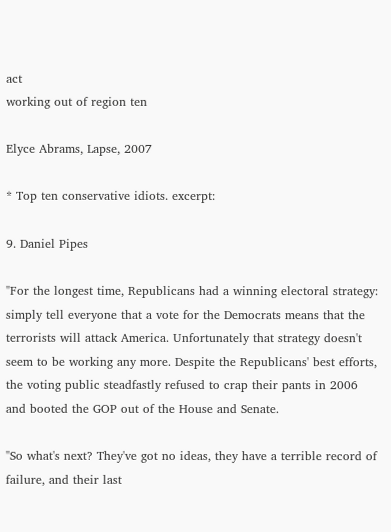act
working out of region ten

Elyce Abrams, Lapse, 2007

* Top ten conservative idiots. excerpt:

9. Daniel Pipes

"For the longest time, Republicans had a winning electoral strategy: simply tell everyone that a vote for the Democrats means that the terrorists will attack America. Unfortunately that strategy doesn't seem to be working any more. Despite the Republicans' best efforts, the voting public steadfastly refused to crap their pants in 2006 and booted the GOP out of the House and Senate.

"So what's next? They've got no ideas, they have a terrible record of failure, and their last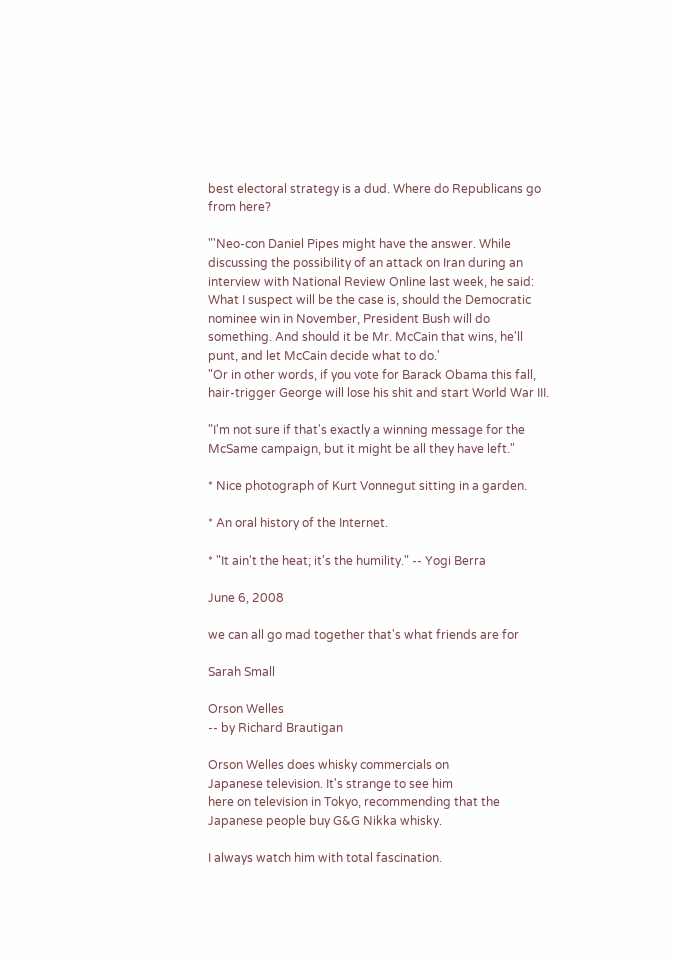best electoral strategy is a dud. Where do Republicans go from here?

"'Neo-con Daniel Pipes might have the answer. While discussing the possibility of an attack on Iran during an interview with National Review Online last week, he said:
What I suspect will be the case is, should the Democratic nominee win in November, President Bush will do something. And should it be Mr. McCain that wins, he'll punt, and let McCain decide what to do.'
"Or in other words, if you vote for Barack Obama this fall, hair-trigger George will lose his shit and start World War III.

"I'm not sure if that's exactly a winning message for the McSame campaign, but it might be all they have left."

* Nice photograph of Kurt Vonnegut sitting in a garden.

* An oral history of the Internet.

* "It ain't the heat; it's the humility." -- Yogi Berra

June 6, 2008

we can all go mad together that's what friends are for

Sarah Small

Orson Welles
-- by Richard Brautigan

Orson Welles does whisky commercials on
Japanese television. It's strange to see him
here on television in Tokyo, recommending that the
Japanese people buy G&G Nikka whisky.

I always watch him with total fascination.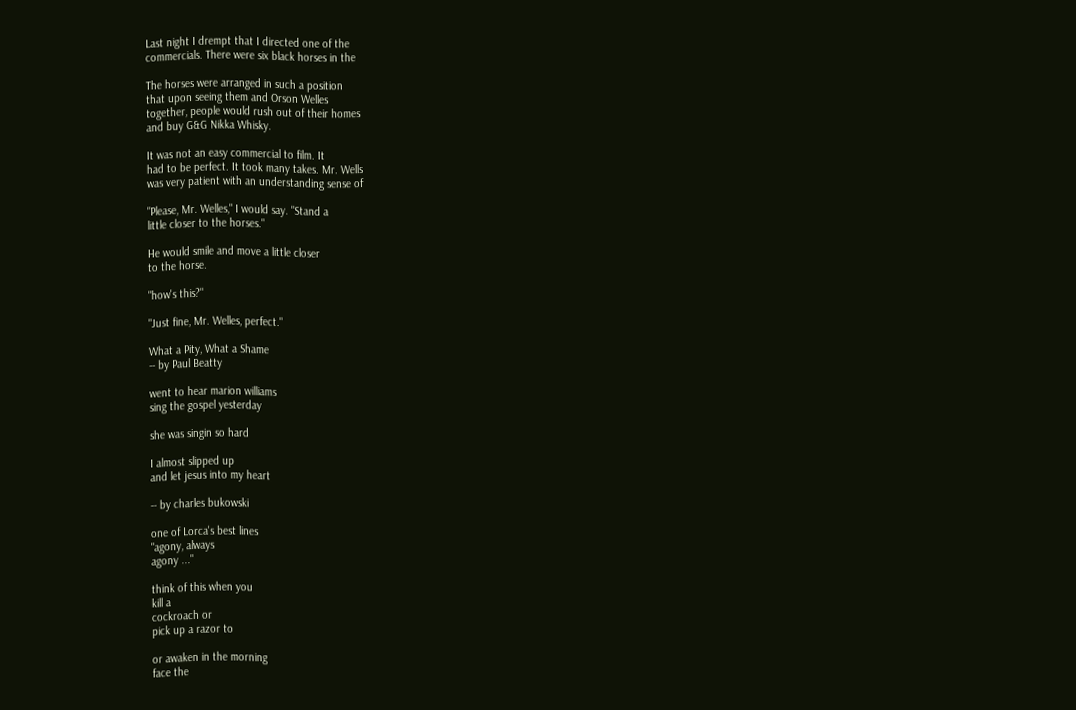Last night I drempt that I directed one of the
commercials. There were six black horses in the

The horses were arranged in such a position
that upon seeing them and Orson Welles
together, people would rush out of their homes
and buy G&G Nikka Whisky.

It was not an easy commercial to film. It
had to be perfect. It took many takes. Mr. Wells
was very patient with an understanding sense of

"Please, Mr. Welles," I would say. "Stand a
little closer to the horses."

He would smile and move a little closer
to the horse.

"how's this?"

"Just fine, Mr. Welles, perfect."

What a Pity, What a Shame
-- by Paul Beatty

went to hear marion williams
sing the gospel yesterday

she was singin so hard

I almost slipped up
and let jesus into my heart

-- by charles bukowski

one of Lorca's best lines
"agony, always
agony ..."

think of this when you
kill a
cockroach or
pick up a razor to

or awaken in the morning
face the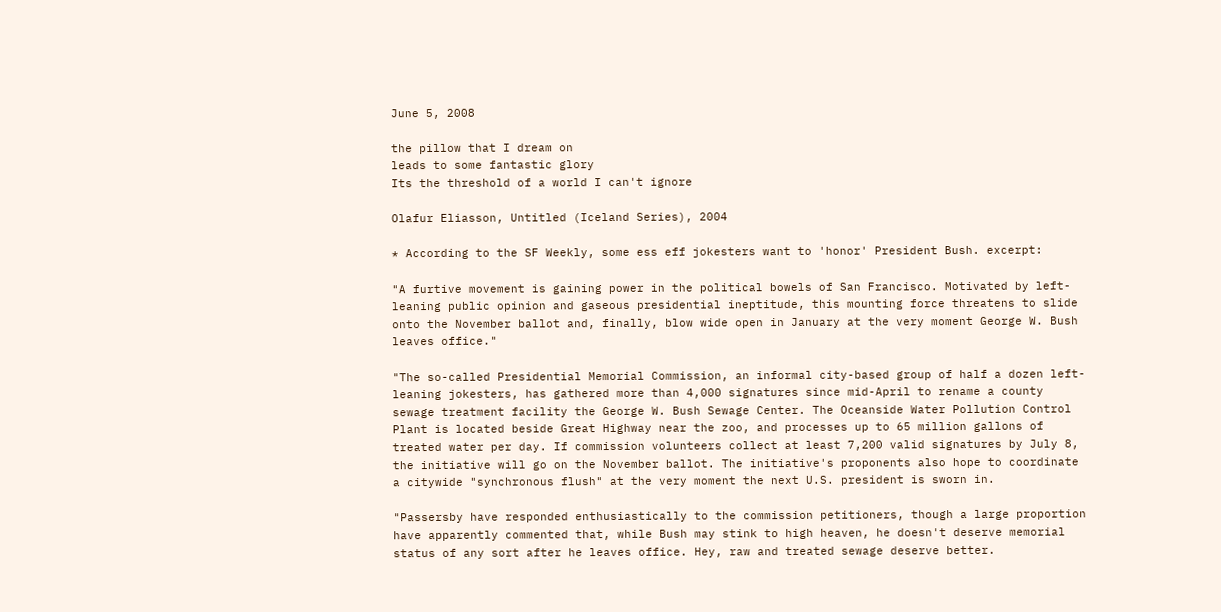June 5, 2008

the pillow that I dream on
leads to some fantastic glory
Its the threshold of a world I can't ignore

Olafur Eliasson, Untitled (Iceland Series), 2004

* According to the SF Weekly, some ess eff jokesters want to 'honor' President Bush. excerpt:

"A furtive movement is gaining power in the political bowels of San Francisco. Motivated by left-leaning public opinion and gaseous presidential ineptitude, this mounting force threatens to slide onto the November ballot and, finally, blow wide open in January at the very moment George W. Bush leaves office."

"The so-called Presidential Memorial Commission, an informal city-based group of half a dozen left-leaning jokesters, has gathered more than 4,000 signatures since mid-April to rename a county sewage treatment facility the George W. Bush Sewage Center. The Oceanside Water Pollution Control Plant is located beside Great Highway near the zoo, and processes up to 65 million gallons of treated water per day. If commission volunteers collect at least 7,200 valid signatures by July 8, the initiative will go on the November ballot. The initiative's proponents also hope to coordinate a citywide "synchronous flush" at the very moment the next U.S. president is sworn in.

"Passersby have responded enthusiastically to the commission petitioners, though a large proportion have apparently commented that, while Bush may stink to high heaven, he doesn't deserve memorial status of any sort after he leaves office. Hey, raw and treated sewage deserve better.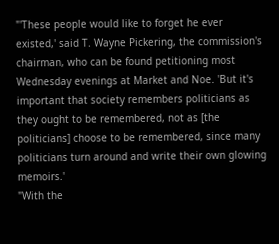"'These people would like to forget he ever existed,' said T. Wayne Pickering, the commission's chairman, who can be found petitioning most Wednesday evenings at Market and Noe. 'But it's important that society remembers politicians as they ought to be remembered, not as [the politicians] choose to be remembered, since many politicians turn around and write their own glowing memoirs.'
"With the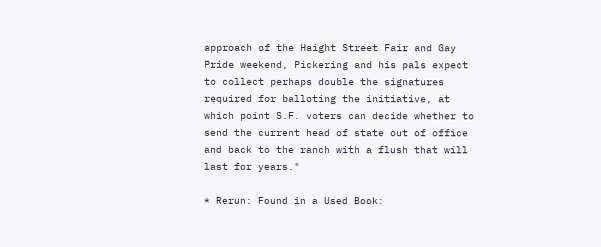approach of the Haight Street Fair and Gay Pride weekend, Pickering and his pals expect to collect perhaps double the signatures required for balloting the initiative, at which point S.F. voters can decide whether to send the current head of state out of office and back to the ranch with a flush that will last for years."

* Rerun: Found in a Used Book: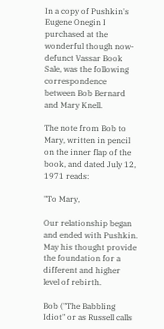In a copy of Pushkin's Eugene Onegin I purchased at the wonderful though now-defunct Vassar Book Sale, was the following correspondence between Bob Bernard and Mary Knell.

The note from Bob to Mary, written in pencil on the inner flap of the book, and dated July 12, 1971 reads:

"To Mary,

Our relationship began and ended with Pushkin. May his thought provide the foundation for a different and higher level of rebirth.

Bob ("The Babbling Idiot" or as Russell calls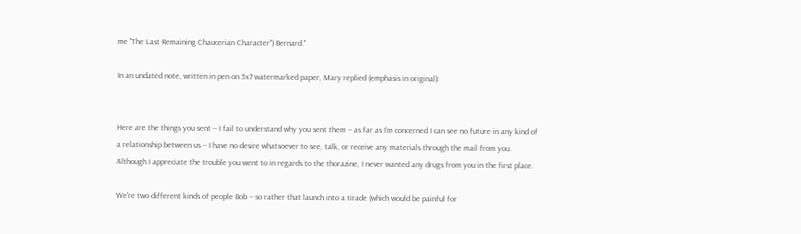me "The Last Remaining Chaucerian Character") Bernard."

In an undated note, written in pen on 5x7 watermarked paper, Mary replied (emphasis in original):


Here are the things you sent -- I fail to understand why you sent them -- as far as I'm concerned I can see no future in any kind of a relationship between us -- I have no desire whatsoever to see, talk, or receive any materials through the mail from you. Although I appreciate the trouble you went to in regards to the thorazine, I never wanted any drugs from you in the first place.

We're two different kinds of people Bob -- so rather that launch into a tirade (which would be painful for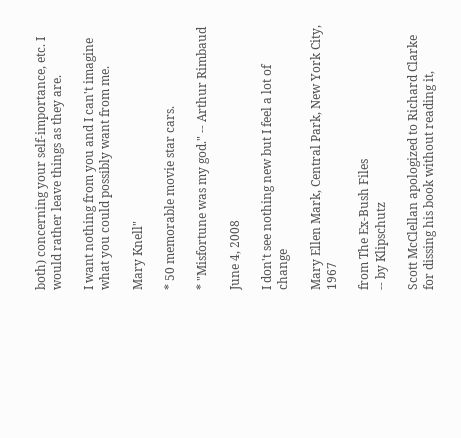both) concerning your self-importance, etc. I would rather leave things as they are.

I want nothing from you and I can't imagine what you could possibly want from me.

Mary Knell"

* 50 memorable movie star cars.

* "Misfortune was my god." -- Arthur Rimbaud

June 4, 2008

I don't see nothing new but I feel a lot of change

Mary Ellen Mark, Central Park, New York City, 1967

from The Ex-Bush Files
-- by Klipschutz

Scott McClellan apologized to Richard Clarke
for dissing his book without reading it,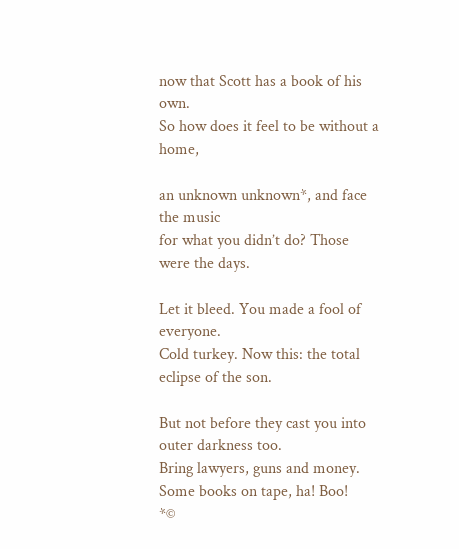now that Scott has a book of his own.
So how does it feel to be without a home,

an unknown unknown*, and face the music
for what you didn’t do? Those were the days.

Let it bleed. You made a fool of everyone.
Cold turkey. Now this: the total eclipse of the son.

But not before they cast you into outer darkness too.
Bring lawyers, guns and money. Some books on tape, ha! Boo!
*©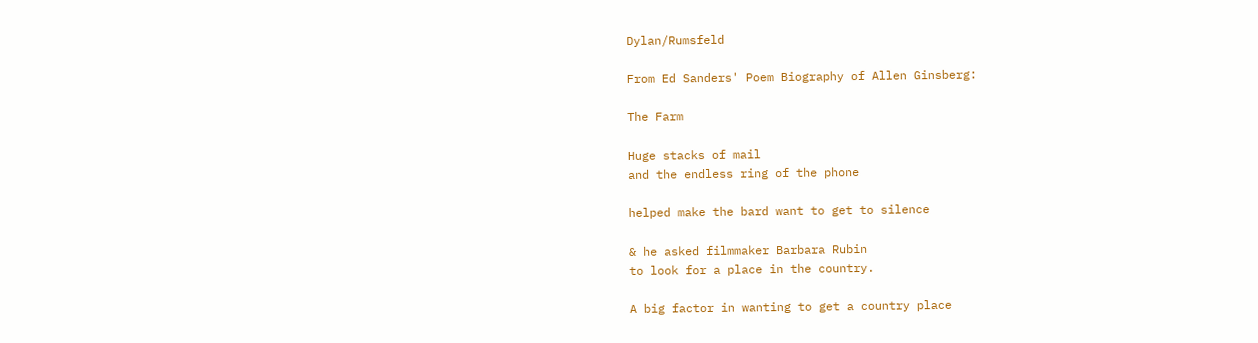Dylan/Rumsfeld

From Ed Sanders' Poem Biography of Allen Ginsberg:

The Farm

Huge stacks of mail
and the endless ring of the phone

helped make the bard want to get to silence

& he asked filmmaker Barbara Rubin
to look for a place in the country.

A big factor in wanting to get a country place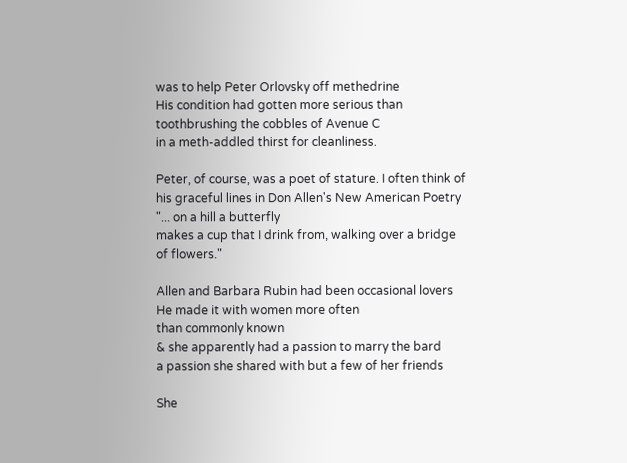was to help Peter Orlovsky off methedrine
His condition had gotten more serious than
toothbrushing the cobbles of Avenue C
in a meth-addled thirst for cleanliness.

Peter, of course, was a poet of stature. I often think of
his graceful lines in Don Allen's New American Poetry
"... on a hill a butterfly
makes a cup that I drink from, walking over a bridge
of flowers."

Allen and Barbara Rubin had been occasional lovers
He made it with women more often
than commonly known
& she apparently had a passion to marry the bard
a passion she shared with but a few of her friends

She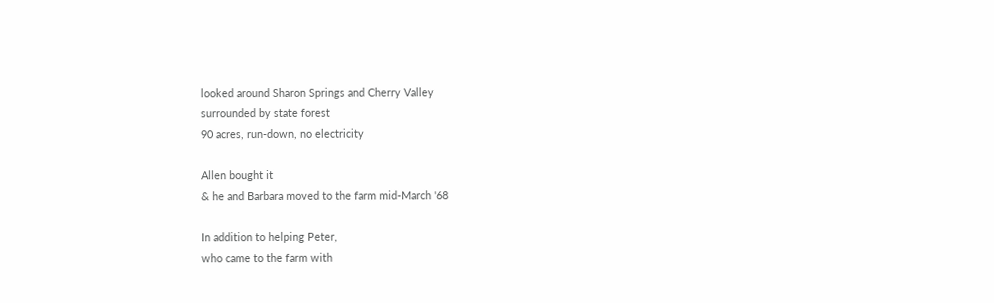looked around Sharon Springs and Cherry Valley
surrounded by state forest
90 acres, run-down, no electricity

Allen bought it
& he and Barbara moved to the farm mid-March '68

In addition to helping Peter,
who came to the farm with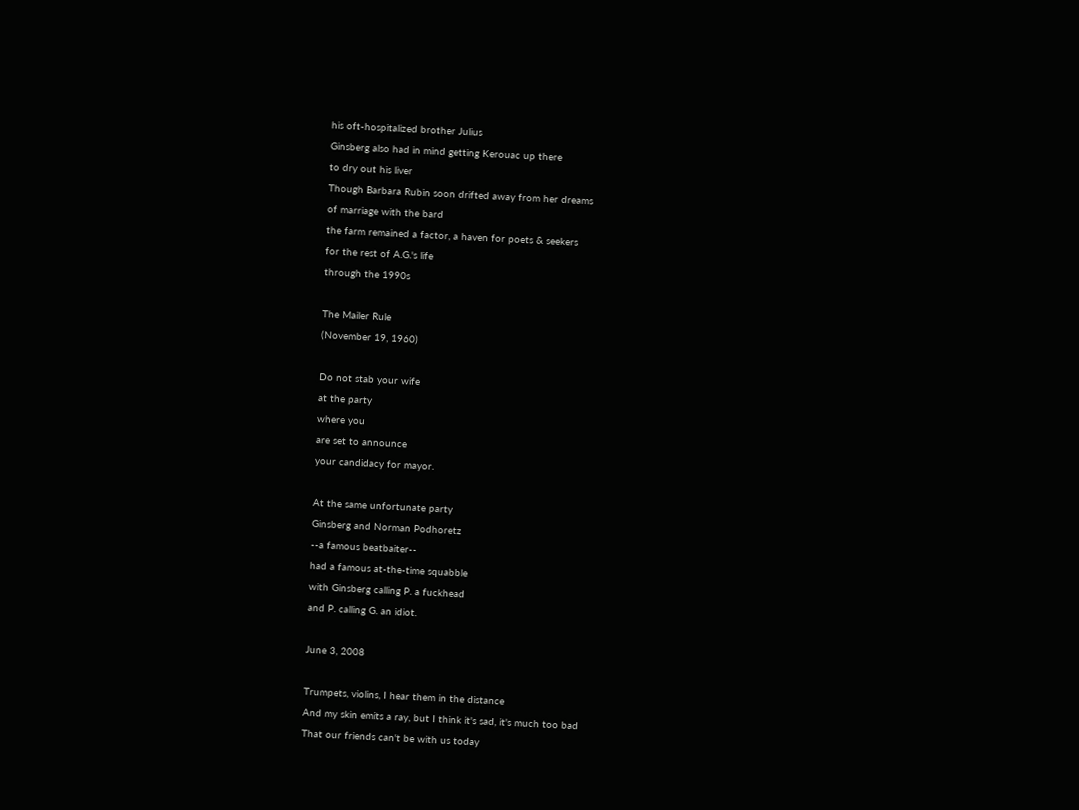his oft-hospitalized brother Julius
Ginsberg also had in mind getting Kerouac up there
to dry out his liver
Though Barbara Rubin soon drifted away from her dreams
of marriage with the bard
the farm remained a factor, a haven for poets & seekers
for the rest of A.G.'s life
through the 1990s

The Mailer Rule
(November 19, 1960)

Do not stab your wife
at the party
where you
are set to announce
your candidacy for mayor.

At the same unfortunate party
Ginsberg and Norman Podhoretz
--a famous beatbaiter--
had a famous at-the-time squabble
with Ginsberg calling P. a fuckhead
and P. calling G. an idiot.

June 3, 2008

Trumpets, violins, I hear them in the distance
And my skin emits a ray, but I think it's sad, it's much too bad
That our friends can't be with us today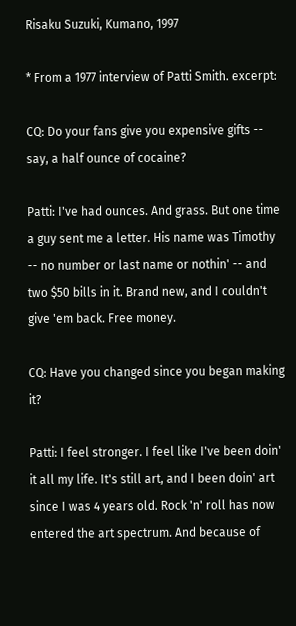Risaku Suzuki, Kumano, 1997

* From a 1977 interview of Patti Smith. excerpt:

CQ: Do your fans give you expensive gifts -- say, a half ounce of cocaine?

Patti: I've had ounces. And grass. But one time a guy sent me a letter. His name was Timothy -- no number or last name or nothin' -- and two $50 bills in it. Brand new, and I couldn't give 'em back. Free money.

CQ: Have you changed since you began making it?

Patti: I feel stronger. I feel like I've been doin' it all my life. It's still art, and I been doin' art since I was 4 years old. Rock 'n' roll has now entered the art spectrum. And because of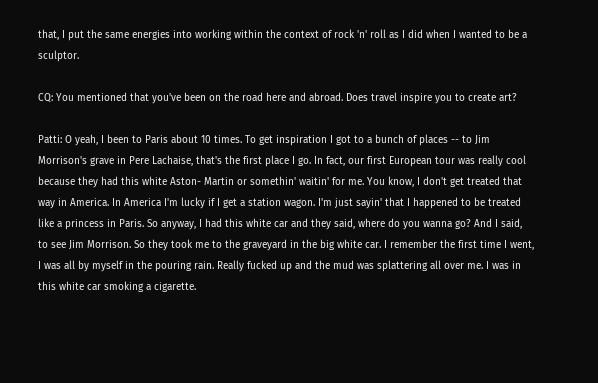that, I put the same energies into working within the context of rock 'n' roll as I did when I wanted to be a sculptor.

CQ: You mentioned that you've been on the road here and abroad. Does travel inspire you to create art?

Patti: O yeah, I been to Paris about 10 times. To get inspiration I got to a bunch of places -- to Jim Morrison's grave in Pere Lachaise, that's the first place I go. In fact, our first European tour was really cool because they had this white Aston- Martin or somethin' waitin' for me. You know, I don't get treated that way in America. In America I'm lucky if I get a station wagon. I'm just sayin' that I happened to be treated like a princess in Paris. So anyway, I had this white car and they said, where do you wanna go? And I said, to see Jim Morrison. So they took me to the graveyard in the big white car. I remember the first time I went, I was all by myself in the pouring rain. Really fucked up and the mud was splattering all over me. I was in this white car smoking a cigarette.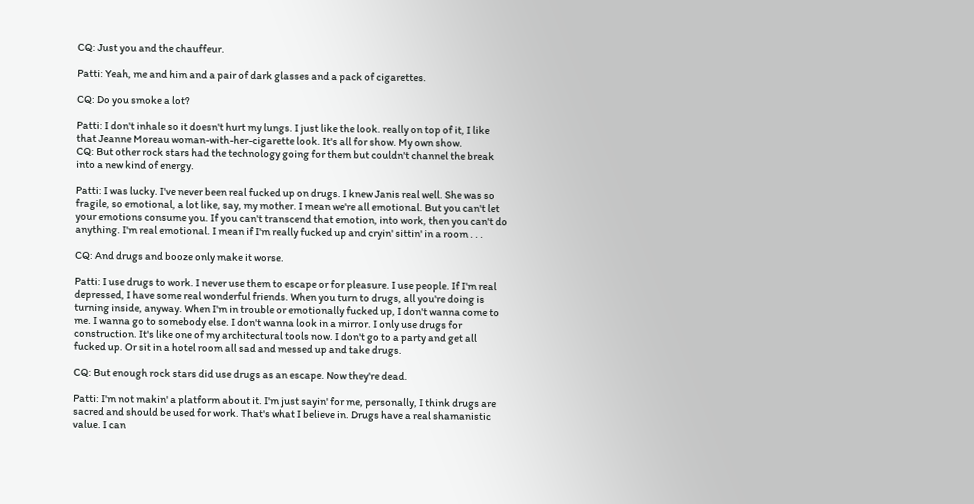CQ: Just you and the chauffeur.

Patti: Yeah, me and him and a pair of dark glasses and a pack of cigarettes.

CQ: Do you smoke a lot?

Patti: I don't inhale so it doesn't hurt my lungs. I just like the look. really on top of it, I like that Jeanne Moreau woman-with-her-cigarette look. It's all for show. My own show.
CQ: But other rock stars had the technology going for them but couldn't channel the break into a new kind of energy.

Patti: I was lucky. I've never been real fucked up on drugs. I knew Janis real well. She was so fragile, so emotional, a lot like, say, my mother. I mean we're all emotional. But you can't let your emotions consume you. If you can't transcend that emotion, into work, then you can't do anything. I'm real emotional. I mean if I'm really fucked up and cryin' sittin' in a room . . .

CQ: And drugs and booze only make it worse.

Patti: I use drugs to work. I never use them to escape or for pleasure. I use people. If I'm real depressed, I have some real wonderful friends. When you turn to drugs, all you're doing is turning inside, anyway. When I'm in trouble or emotionally fucked up, I don't wanna come to me. I wanna go to somebody else. I don't wanna look in a mirror. I only use drugs for construction. It's like one of my architectural tools now. I don't go to a party and get all fucked up. Or sit in a hotel room all sad and messed up and take drugs.

CQ: But enough rock stars did use drugs as an escape. Now they're dead.

Patti: I'm not makin' a platform about it. I'm just sayin' for me, personally, I think drugs are sacred and should be used for work. That's what I believe in. Drugs have a real shamanistic value. I can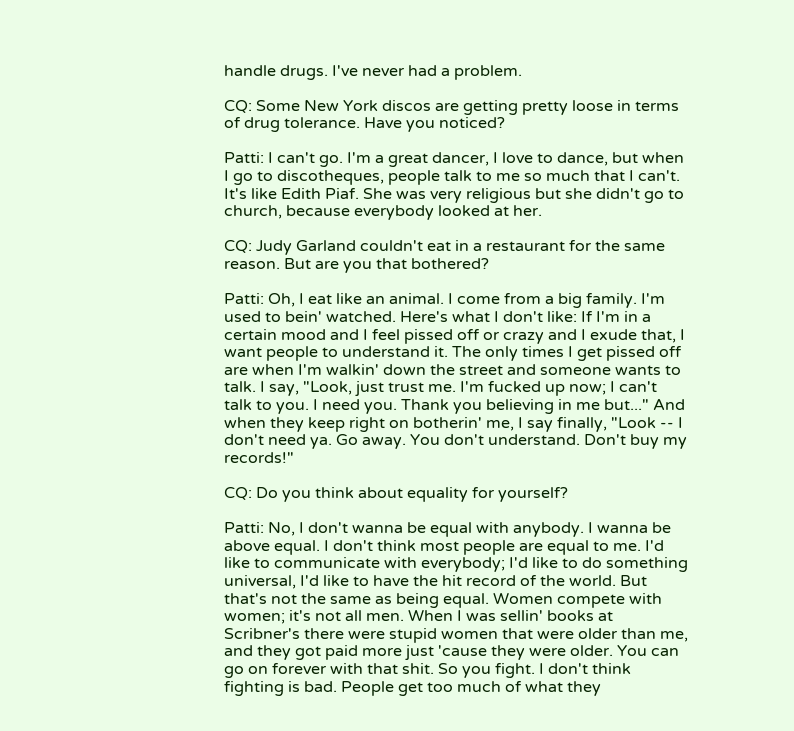handle drugs. I've never had a problem.

CQ: Some New York discos are getting pretty loose in terms of drug tolerance. Have you noticed?

Patti: I can't go. I'm a great dancer, I love to dance, but when I go to discotheques, people talk to me so much that I can't. It's like Edith Piaf. She was very religious but she didn't go to church, because everybody looked at her.

CQ: Judy Garland couldn't eat in a restaurant for the same reason. But are you that bothered?

Patti: Oh, I eat like an animal. I come from a big family. I'm used to bein' watched. Here's what I don't like: If I'm in a certain mood and I feel pissed off or crazy and I exude that, I want people to understand it. The only times I get pissed off are when I'm walkin' down the street and someone wants to talk. I say, "Look, just trust me. I'm fucked up now; I can't talk to you. I need you. Thank you believing in me but..." And when they keep right on botherin' me, I say finally, "Look -- I don't need ya. Go away. You don't understand. Don't buy my records!"

CQ: Do you think about equality for yourself?

Patti: No, I don't wanna be equal with anybody. I wanna be above equal. I don't think most people are equal to me. I'd like to communicate with everybody; I'd like to do something universal, I'd like to have the hit record of the world. But that's not the same as being equal. Women compete with women; it's not all men. When I was sellin' books at Scribner's there were stupid women that were older than me, and they got paid more just 'cause they were older. You can go on forever with that shit. So you fight. I don't think fighting is bad. People get too much of what they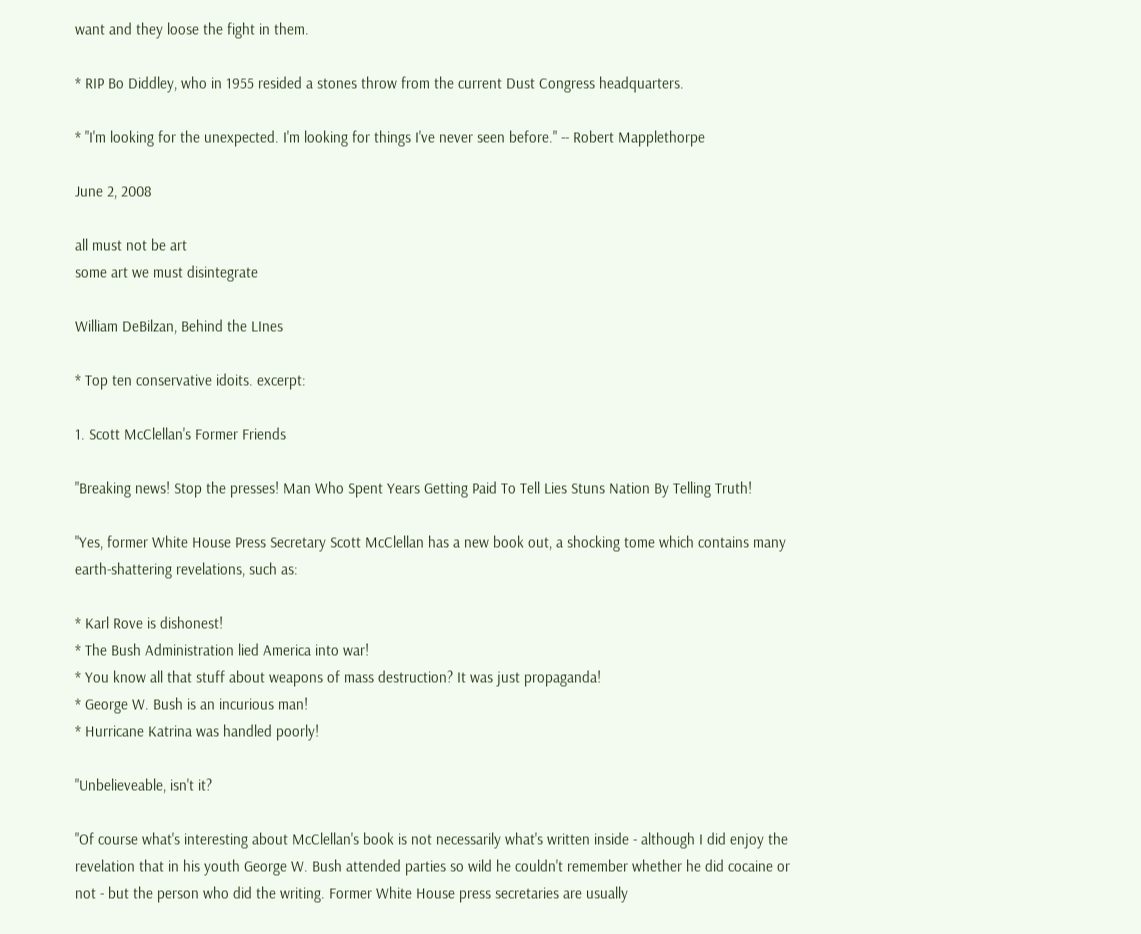want and they loose the fight in them.

* RIP Bo Diddley, who in 1955 resided a stones throw from the current Dust Congress headquarters.

* "I'm looking for the unexpected. I'm looking for things I've never seen before." -- Robert Mapplethorpe

June 2, 2008

all must not be art
some art we must disintegrate

William DeBilzan, Behind the LInes

* Top ten conservative idoits. excerpt:

1. Scott McClellan's Former Friends

"Breaking news! Stop the presses! Man Who Spent Years Getting Paid To Tell Lies Stuns Nation By Telling Truth!

"Yes, former White House Press Secretary Scott McClellan has a new book out, a shocking tome which contains many earth-shattering revelations, such as:

* Karl Rove is dishonest!
* The Bush Administration lied America into war!
* You know all that stuff about weapons of mass destruction? It was just propaganda!
* George W. Bush is an incurious man!
* Hurricane Katrina was handled poorly!

"Unbelieveable, isn't it?

"Of course what's interesting about McClellan's book is not necessarily what's written inside - although I did enjoy the revelation that in his youth George W. Bush attended parties so wild he couldn't remember whether he did cocaine or not - but the person who did the writing. Former White House press secretaries are usually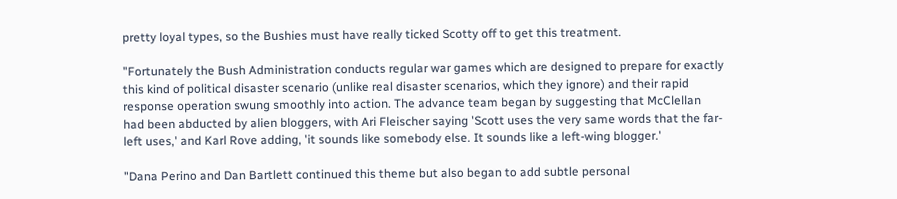pretty loyal types, so the Bushies must have really ticked Scotty off to get this treatment.

"Fortunately the Bush Administration conducts regular war games which are designed to prepare for exactly this kind of political disaster scenario (unlike real disaster scenarios, which they ignore) and their rapid response operation swung smoothly into action. The advance team began by suggesting that McClellan had been abducted by alien bloggers, with Ari Fleischer saying 'Scott uses the very same words that the far-left uses,' and Karl Rove adding, 'it sounds like somebody else. It sounds like a left-wing blogger.'

"Dana Perino and Dan Bartlett continued this theme but also began to add subtle personal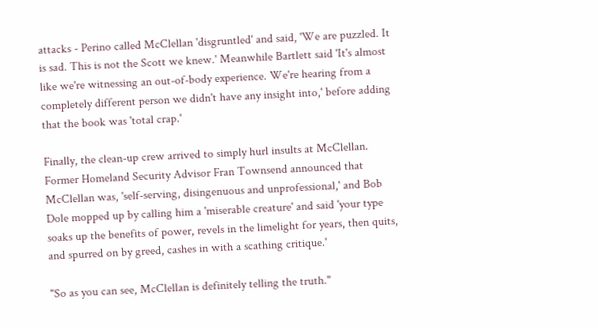attacks - Perino called McClellan 'disgruntled' and said, 'We are puzzled. It is sad. This is not the Scott we knew.' Meanwhile Bartlett said 'It's almost like we're witnessing an out-of-body experience. We're hearing from a completely different person we didn't have any insight into,' before adding that the book was 'total crap.'

Finally, the clean-up crew arrived to simply hurl insults at McClellan. Former Homeland Security Advisor Fran Townsend announced that McClellan was, 'self-serving, disingenuous and unprofessional,' and Bob Dole mopped up by calling him a 'miserable creature' and said 'your type soaks up the benefits of power, revels in the limelight for years, then quits, and spurred on by greed, cashes in with a scathing critique.'

"So as you can see, McClellan is definitely telling the truth."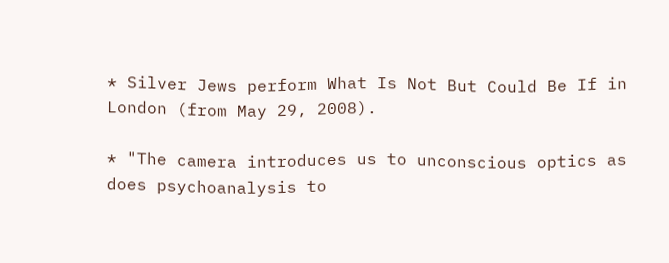* Silver Jews perform What Is Not But Could Be If in London (from May 29, 2008).

* "The camera introduces us to unconscious optics as does psychoanalysis to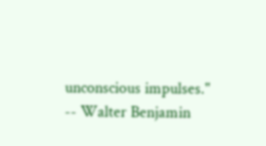unconscious impulses." -- Walter Benjamin